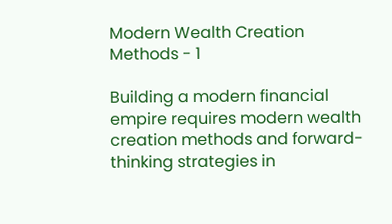Modern Wealth Creation Methods - 1

Building a modern financial empire requires modern wealth creation methods and forward-thinking strategies in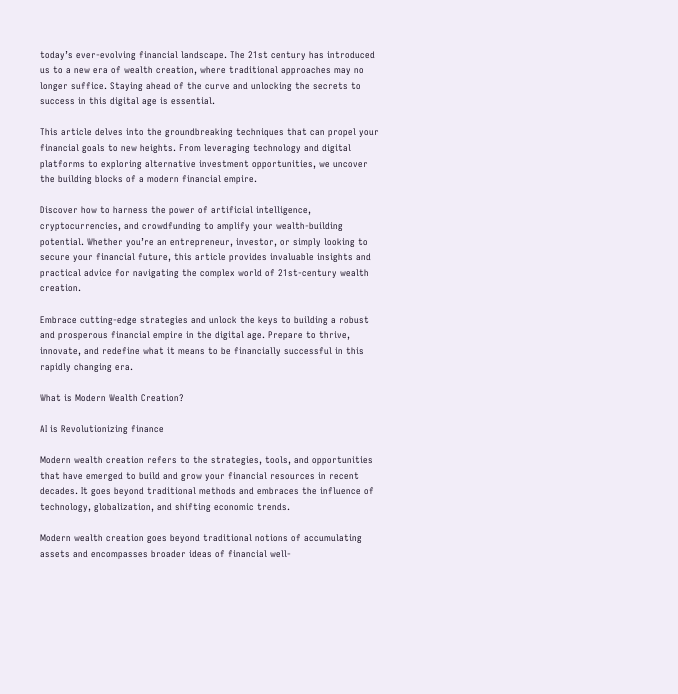today’s ever-evolving financial landscape. The 21st century has introduced us to a new era of wealth creation, where traditional approaches may no longer suffice. Staying ahead of the curve and unlocking the secrets to success in this digital age is essential.

This article delves into the groundbreaking techniques that can propel your financial goals to new heights. From leveraging technology and digital platforms to exploring alternative investment opportunities, we uncover the building blocks of a modern financial empire.

Discover how to harness the power of artificial intelligence, cryptocurrencies, and crowdfunding to amplify your wealth-building potential. Whether you’re an entrepreneur, investor, or simply looking to secure your financial future, this article provides invaluable insights and practical advice for navigating the complex world of 21st-century wealth creation.

Embrace cutting-edge strategies and unlock the keys to building a robust and prosperous financial empire in the digital age. Prepare to thrive, innovate, and redefine what it means to be financially successful in this rapidly changing era.

What is Modern Wealth Creation?

AI is Revolutionizing finance

Modern wealth creation refers to the strategies, tools, and opportunities that have emerged to build and grow your financial resources in recent decades. It goes beyond traditional methods and embraces the influence of technology, globalization, and shifting economic trends.

Modern wealth creation goes beyond traditional notions of accumulating assets and encompasses broader ideas of financial well-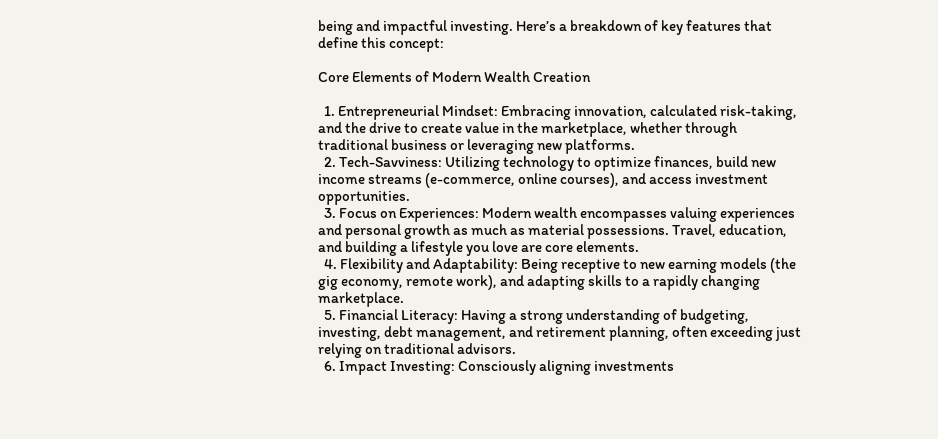being and impactful investing. Here’s a breakdown of key features that define this concept:

Core Elements of Modern Wealth Creation

  1. Entrepreneurial Mindset: Embracing innovation, calculated risk-taking, and the drive to create value in the marketplace, whether through traditional business or leveraging new platforms.
  2. Tech-Savviness: Utilizing technology to optimize finances, build new income streams (e-commerce, online courses), and access investment opportunities.
  3. Focus on Experiences: Modern wealth encompasses valuing experiences and personal growth as much as material possessions. Travel, education, and building a lifestyle you love are core elements.
  4. Flexibility and Adaptability: Being receptive to new earning models (the gig economy, remote work), and adapting skills to a rapidly changing marketplace.
  5. Financial Literacy: Having a strong understanding of budgeting, investing, debt management, and retirement planning, often exceeding just relying on traditional advisors.
  6. Impact Investing: Consciously aligning investments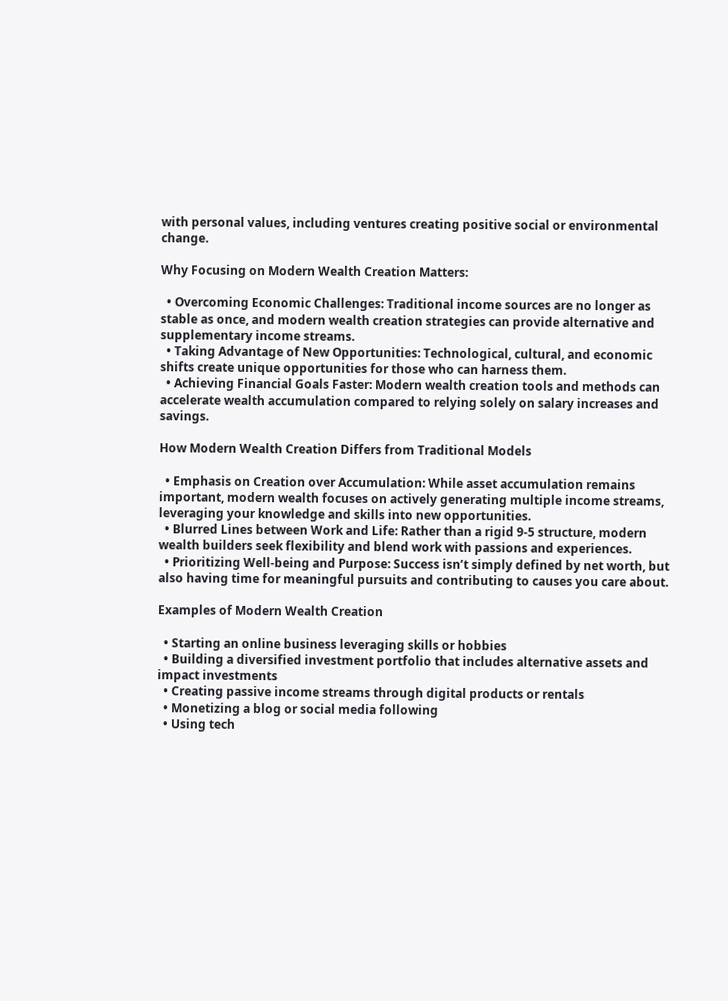with personal values, including ventures creating positive social or environmental change.

Why Focusing on Modern Wealth Creation Matters:

  • Overcoming Economic Challenges: Traditional income sources are no longer as stable as once, and modern wealth creation strategies can provide alternative and supplementary income streams.
  • Taking Advantage of New Opportunities: Technological, cultural, and economic shifts create unique opportunities for those who can harness them.
  • Achieving Financial Goals Faster: Modern wealth creation tools and methods can accelerate wealth accumulation compared to relying solely on salary increases and savings.

How Modern Wealth Creation Differs from Traditional Models

  • Emphasis on Creation over Accumulation: While asset accumulation remains important, modern wealth focuses on actively generating multiple income streams, leveraging your knowledge and skills into new opportunities.
  • Blurred Lines between Work and Life: Rather than a rigid 9-5 structure, modern wealth builders seek flexibility and blend work with passions and experiences.
  • Prioritizing Well-being and Purpose: Success isn’t simply defined by net worth, but also having time for meaningful pursuits and contributing to causes you care about.

Examples of Modern Wealth Creation

  • Starting an online business leveraging skills or hobbies
  • Building a diversified investment portfolio that includes alternative assets and impact investments
  • Creating passive income streams through digital products or rentals
  • Monetizing a blog or social media following
  • Using tech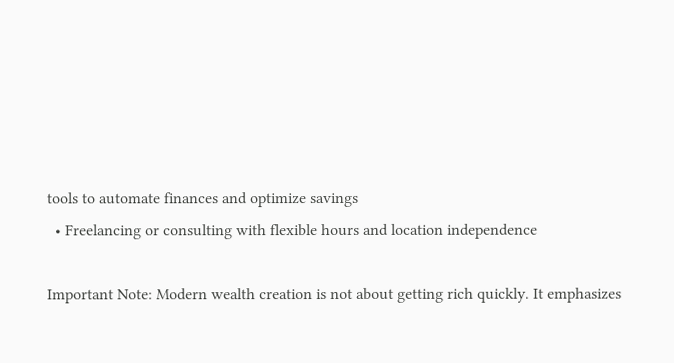tools to automate finances and optimize savings
  • Freelancing or consulting with flexible hours and location independence

Important Note: Modern wealth creation is not about getting rich quickly. It emphasizes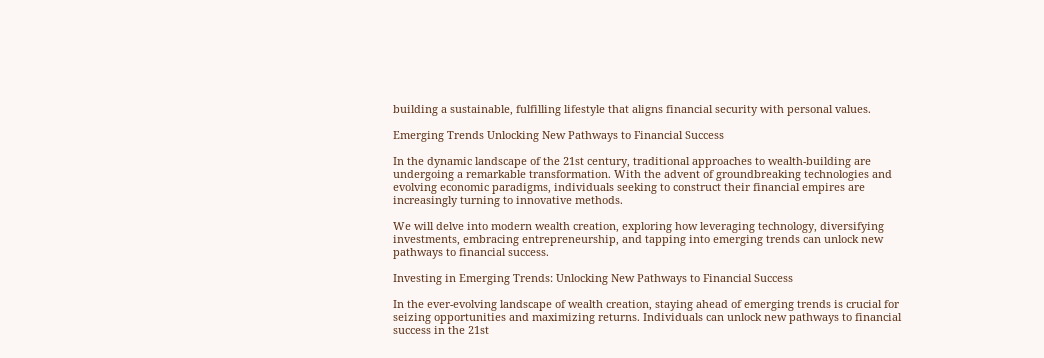building a sustainable, fulfilling lifestyle that aligns financial security with personal values.

Emerging Trends Unlocking New Pathways to Financial Success

In the dynamic landscape of the 21st century, traditional approaches to wealth-building are undergoing a remarkable transformation. With the advent of groundbreaking technologies and evolving economic paradigms, individuals seeking to construct their financial empires are increasingly turning to innovative methods.

We will delve into modern wealth creation, exploring how leveraging technology, diversifying investments, embracing entrepreneurship, and tapping into emerging trends can unlock new pathways to financial success.

Investing in Emerging Trends: Unlocking New Pathways to Financial Success

In the ever-evolving landscape of wealth creation, staying ahead of emerging trends is crucial for seizing opportunities and maximizing returns. Individuals can unlock new pathways to financial success in the 21st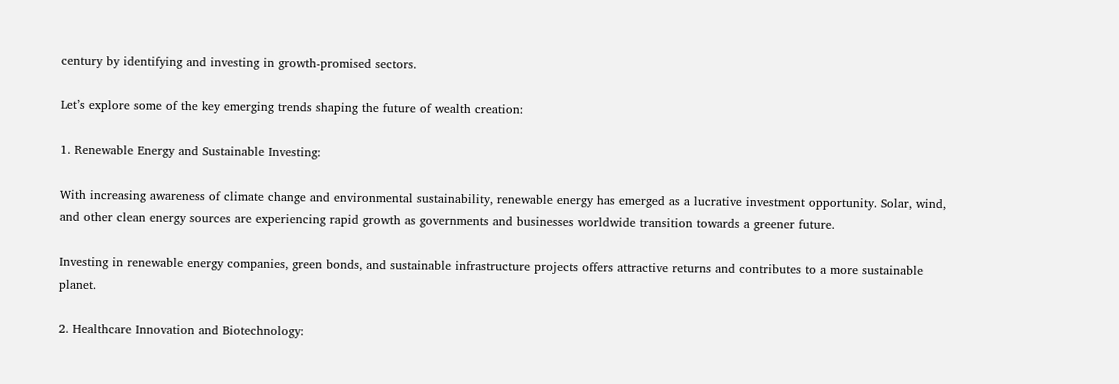century by identifying and investing in growth-promised sectors.

Let’s explore some of the key emerging trends shaping the future of wealth creation:

1. Renewable Energy and Sustainable Investing:

With increasing awareness of climate change and environmental sustainability, renewable energy has emerged as a lucrative investment opportunity. Solar, wind, and other clean energy sources are experiencing rapid growth as governments and businesses worldwide transition towards a greener future.

Investing in renewable energy companies, green bonds, and sustainable infrastructure projects offers attractive returns and contributes to a more sustainable planet.

2. Healthcare Innovation and Biotechnology: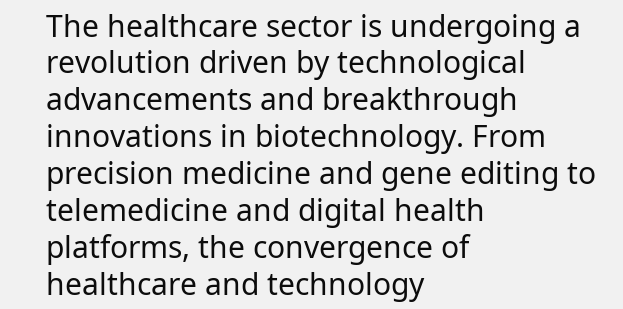The healthcare sector is undergoing a revolution driven by technological advancements and breakthrough innovations in biotechnology. From precision medicine and gene editing to telemedicine and digital health platforms, the convergence of healthcare and technology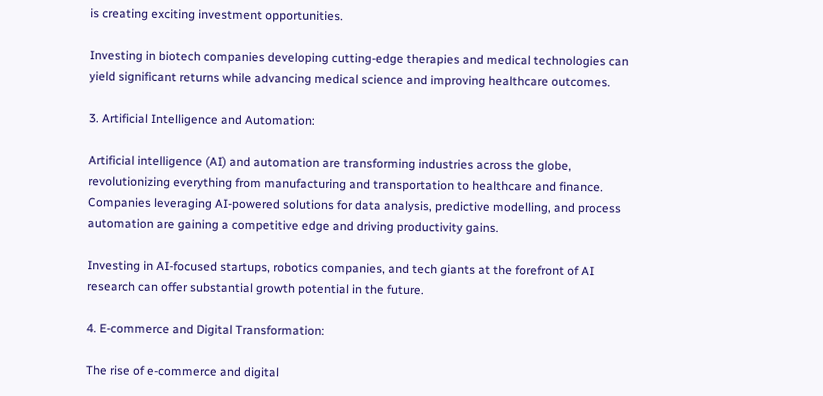is creating exciting investment opportunities.

Investing in biotech companies developing cutting-edge therapies and medical technologies can yield significant returns while advancing medical science and improving healthcare outcomes.

3. Artificial Intelligence and Automation:

Artificial intelligence (AI) and automation are transforming industries across the globe, revolutionizing everything from manufacturing and transportation to healthcare and finance. Companies leveraging AI-powered solutions for data analysis, predictive modelling, and process automation are gaining a competitive edge and driving productivity gains.

Investing in AI-focused startups, robotics companies, and tech giants at the forefront of AI research can offer substantial growth potential in the future.

4. E-commerce and Digital Transformation:

The rise of e-commerce and digital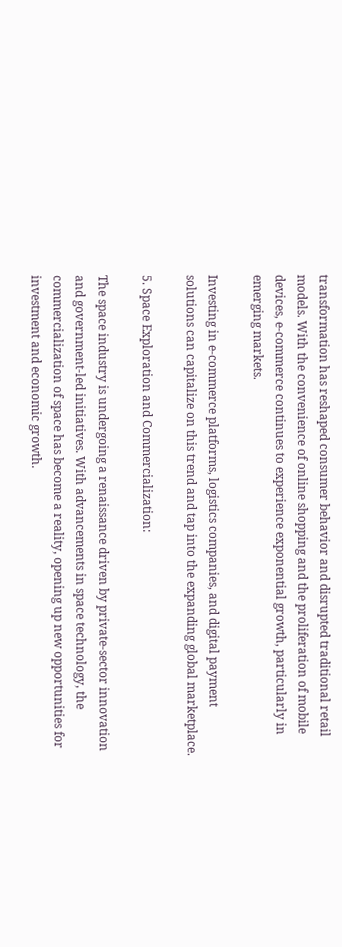transformation has reshaped consumer behavior and disrupted traditional retail models. With the convenience of online shopping and the proliferation of mobile devices, e-commerce continues to experience exponential growth, particularly in emerging markets.

Investing in e-commerce platforms, logistics companies, and digital payment solutions can capitalize on this trend and tap into the expanding global marketplace.

5. Space Exploration and Commercialization:

The space industry is undergoing a renaissance driven by private-sector innovation and government-led initiatives. With advancements in space technology, the commercialization of space has become a reality, opening up new opportunities for investment and economic growth.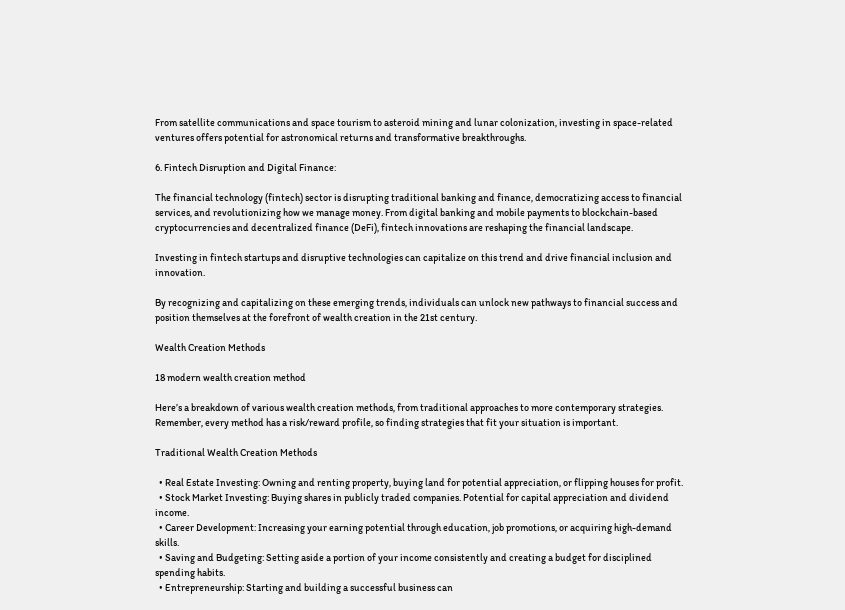From satellite communications and space tourism to asteroid mining and lunar colonization, investing in space-related ventures offers potential for astronomical returns and transformative breakthroughs.

6. Fintech Disruption and Digital Finance:

The financial technology (fintech) sector is disrupting traditional banking and finance, democratizing access to financial services, and revolutionizing how we manage money. From digital banking and mobile payments to blockchain-based cryptocurrencies and decentralized finance (DeFi), fintech innovations are reshaping the financial landscape.

Investing in fintech startups and disruptive technologies can capitalize on this trend and drive financial inclusion and innovation.

By recognizing and capitalizing on these emerging trends, individuals can unlock new pathways to financial success and position themselves at the forefront of wealth creation in the 21st century.

Wealth Creation Methods

18 modern wealth creation method

Here’s a breakdown of various wealth creation methods, from traditional approaches to more contemporary strategies. Remember, every method has a risk/reward profile, so finding strategies that fit your situation is important.

Traditional Wealth Creation Methods

  • Real Estate Investing: Owning and renting property, buying land for potential appreciation, or flipping houses for profit.
  • Stock Market Investing: Buying shares in publicly traded companies. Potential for capital appreciation and dividend income.
  • Career Development: Increasing your earning potential through education, job promotions, or acquiring high-demand skills.
  • Saving and Budgeting: Setting aside a portion of your income consistently and creating a budget for disciplined spending habits.
  • Entrepreneurship: Starting and building a successful business can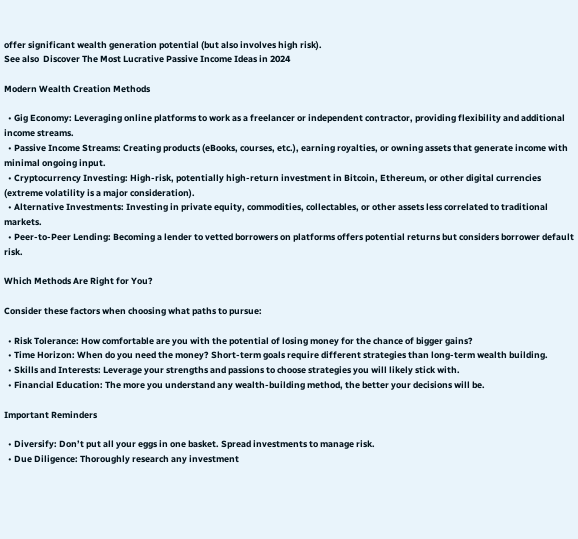offer significant wealth generation potential (but also involves high risk).
See also  Discover The Most Lucrative Passive Income Ideas in 2024

Modern Wealth Creation Methods

  • Gig Economy: Leveraging online platforms to work as a freelancer or independent contractor, providing flexibility and additional income streams.
  • Passive Income Streams: Creating products (eBooks, courses, etc.), earning royalties, or owning assets that generate income with minimal ongoing input.
  • Cryptocurrency Investing: High-risk, potentially high-return investment in Bitcoin, Ethereum, or other digital currencies (extreme volatility is a major consideration).
  • Alternative Investments: Investing in private equity, commodities, collectables, or other assets less correlated to traditional markets.
  • Peer-to-Peer Lending: Becoming a lender to vetted borrowers on platforms offers potential returns but considers borrower default risk.

Which Methods Are Right for You?

Consider these factors when choosing what paths to pursue:

  • Risk Tolerance: How comfortable are you with the potential of losing money for the chance of bigger gains?
  • Time Horizon: When do you need the money? Short-term goals require different strategies than long-term wealth building.
  • Skills and Interests: Leverage your strengths and passions to choose strategies you will likely stick with.
  • Financial Education: The more you understand any wealth-building method, the better your decisions will be.

Important Reminders

  • Diversify: Don’t put all your eggs in one basket. Spread investments to manage risk.
  • Due Diligence: Thoroughly research any investment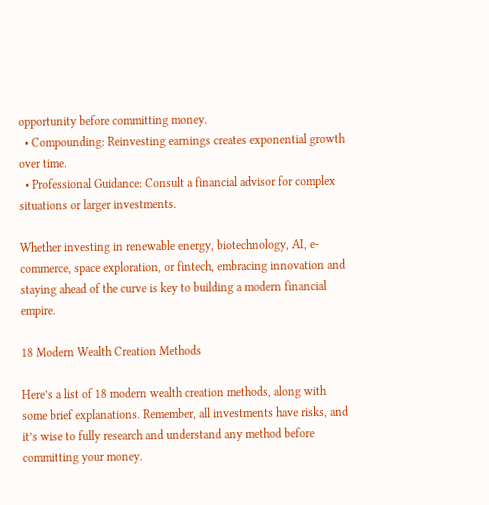opportunity before committing money.
  • Compounding: Reinvesting earnings creates exponential growth over time.
  • Professional Guidance: Consult a financial advisor for complex situations or larger investments.

Whether investing in renewable energy, biotechnology, AI, e-commerce, space exploration, or fintech, embracing innovation and staying ahead of the curve is key to building a modern financial empire.

18 Modern Wealth Creation Methods

Here’s a list of 18 modern wealth creation methods, along with some brief explanations. Remember, all investments have risks, and it’s wise to fully research and understand any method before committing your money.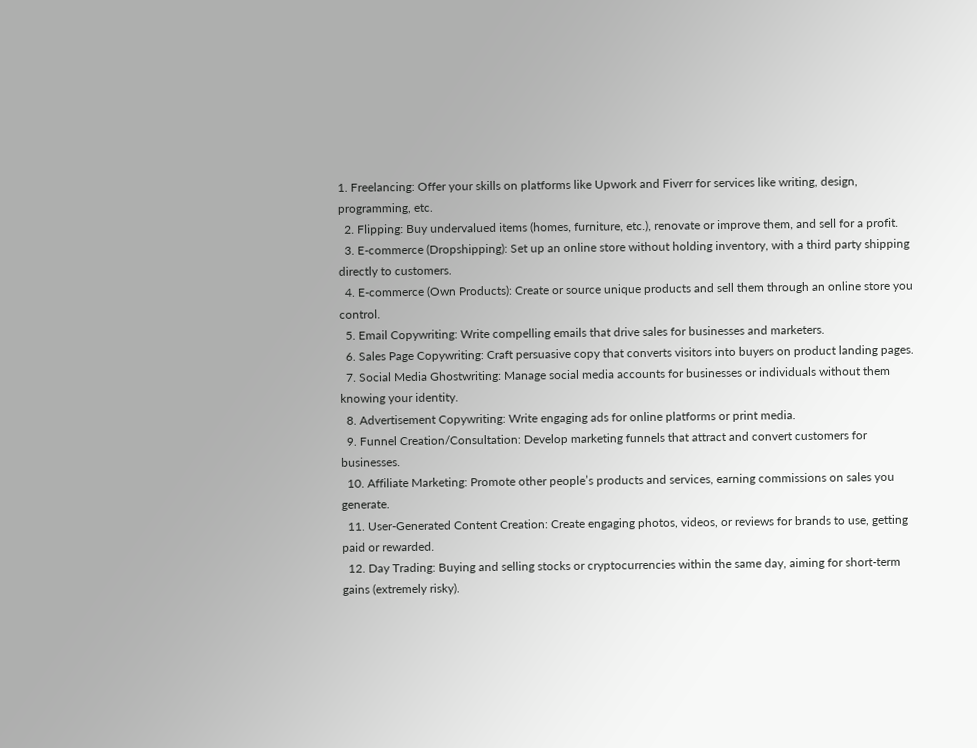1. Freelancing: Offer your skills on platforms like Upwork and Fiverr for services like writing, design, programming, etc.
  2. Flipping: Buy undervalued items (homes, furniture, etc.), renovate or improve them, and sell for a profit.
  3. E-commerce (Dropshipping): Set up an online store without holding inventory, with a third party shipping directly to customers.
  4. E-commerce (Own Products): Create or source unique products and sell them through an online store you control.
  5. Email Copywriting: Write compelling emails that drive sales for businesses and marketers.
  6. Sales Page Copywriting: Craft persuasive copy that converts visitors into buyers on product landing pages.
  7. Social Media Ghostwriting: Manage social media accounts for businesses or individuals without them knowing your identity.
  8. Advertisement Copywriting: Write engaging ads for online platforms or print media.
  9. Funnel Creation/Consultation: Develop marketing funnels that attract and convert customers for businesses.
  10. Affiliate Marketing: Promote other people’s products and services, earning commissions on sales you generate.
  11. User-Generated Content Creation: Create engaging photos, videos, or reviews for brands to use, getting paid or rewarded.
  12. Day Trading: Buying and selling stocks or cryptocurrencies within the same day, aiming for short-term gains (extremely risky).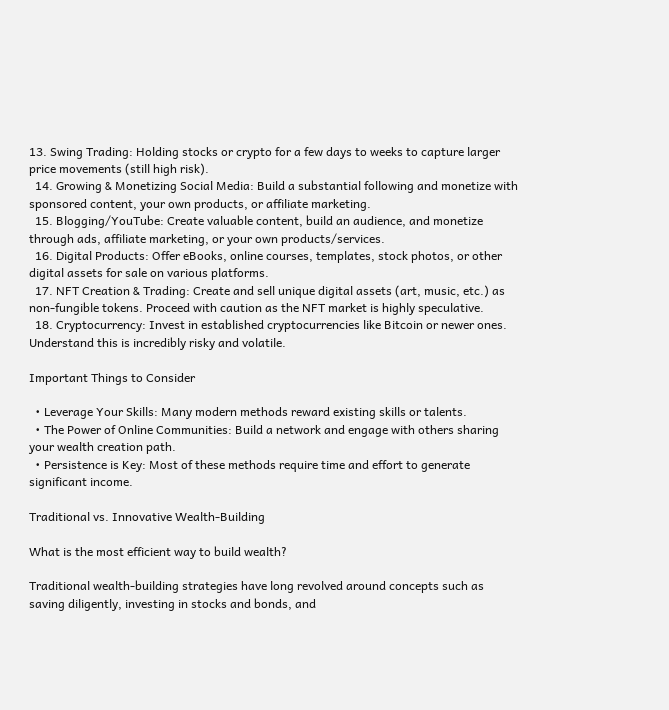13. Swing Trading: Holding stocks or crypto for a few days to weeks to capture larger price movements (still high risk).
  14. Growing & Monetizing Social Media: Build a substantial following and monetize with sponsored content, your own products, or affiliate marketing.
  15. Blogging/YouTube: Create valuable content, build an audience, and monetize through ads, affiliate marketing, or your own products/services.
  16. Digital Products: Offer eBooks, online courses, templates, stock photos, or other digital assets for sale on various platforms.
  17. NFT Creation & Trading: Create and sell unique digital assets (art, music, etc.) as non-fungible tokens. Proceed with caution as the NFT market is highly speculative.
  18. Cryptocurrency: Invest in established cryptocurrencies like Bitcoin or newer ones. Understand this is incredibly risky and volatile.

Important Things to Consider

  • Leverage Your Skills: Many modern methods reward existing skills or talents.
  • The Power of Online Communities: Build a network and engage with others sharing your wealth creation path.
  • Persistence is Key: Most of these methods require time and effort to generate significant income.

Traditional vs. Innovative Wealth-Building

What is the most efficient way to build wealth?

Traditional wealth-building strategies have long revolved around concepts such as saving diligently, investing in stocks and bonds, and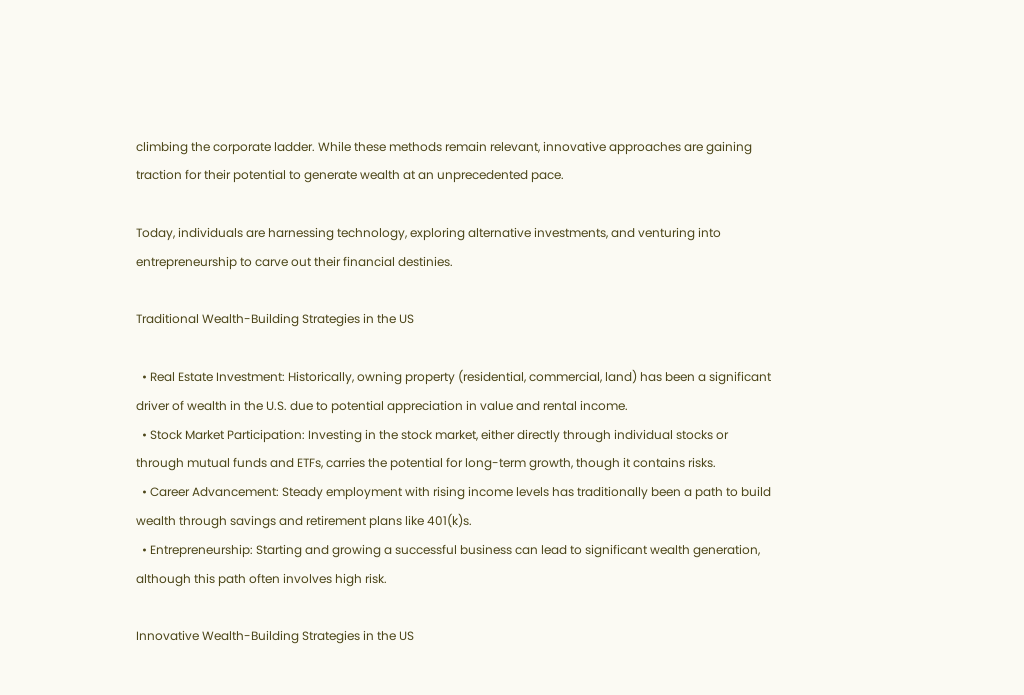climbing the corporate ladder. While these methods remain relevant, innovative approaches are gaining traction for their potential to generate wealth at an unprecedented pace.

Today, individuals are harnessing technology, exploring alternative investments, and venturing into entrepreneurship to carve out their financial destinies.

Traditional Wealth-Building Strategies in the US

  • Real Estate Investment: Historically, owning property (residential, commercial, land) has been a significant driver of wealth in the U.S. due to potential appreciation in value and rental income.
  • Stock Market Participation: Investing in the stock market, either directly through individual stocks or through mutual funds and ETFs, carries the potential for long-term growth, though it contains risks.
  • Career Advancement: Steady employment with rising income levels has traditionally been a path to build wealth through savings and retirement plans like 401(k)s.
  • Entrepreneurship: Starting and growing a successful business can lead to significant wealth generation, although this path often involves high risk.

Innovative Wealth-Building Strategies in the US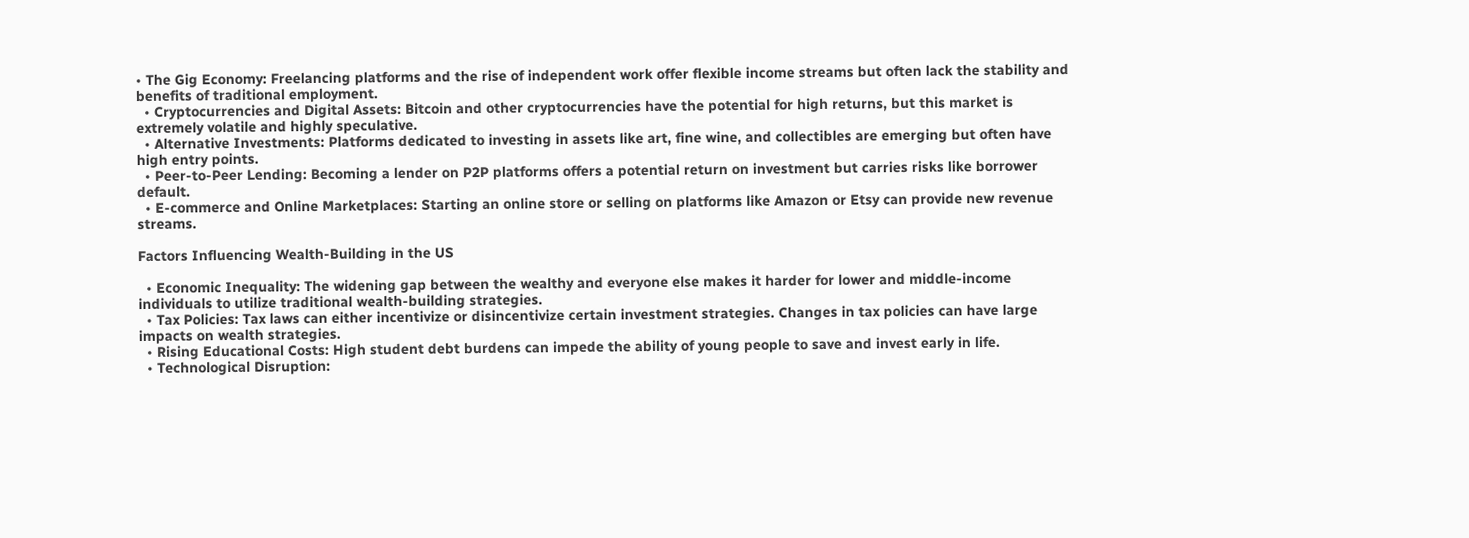• The Gig Economy: Freelancing platforms and the rise of independent work offer flexible income streams but often lack the stability and benefits of traditional employment.
  • Cryptocurrencies and Digital Assets: Bitcoin and other cryptocurrencies have the potential for high returns, but this market is extremely volatile and highly speculative.
  • Alternative Investments: Platforms dedicated to investing in assets like art, fine wine, and collectibles are emerging but often have high entry points.
  • Peer-to-Peer Lending: Becoming a lender on P2P platforms offers a potential return on investment but carries risks like borrower default.
  • E-commerce and Online Marketplaces: Starting an online store or selling on platforms like Amazon or Etsy can provide new revenue streams.

Factors Influencing Wealth-Building in the US

  • Economic Inequality: The widening gap between the wealthy and everyone else makes it harder for lower and middle-income individuals to utilize traditional wealth-building strategies.
  • Tax Policies: Tax laws can either incentivize or disincentivize certain investment strategies. Changes in tax policies can have large impacts on wealth strategies.
  • Rising Educational Costs: High student debt burdens can impede the ability of young people to save and invest early in life.
  • Technological Disruption: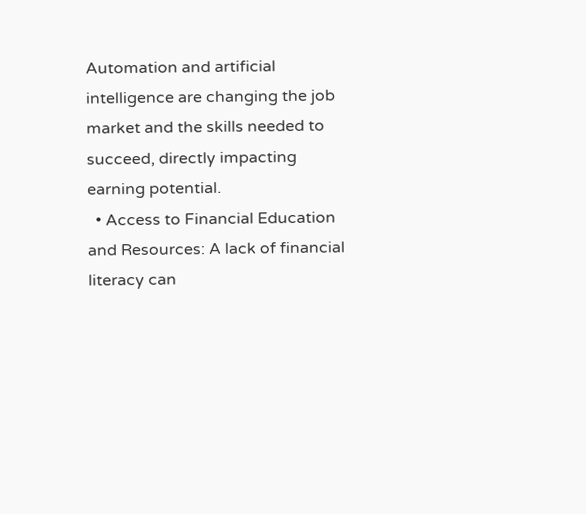Automation and artificial intelligence are changing the job market and the skills needed to succeed, directly impacting earning potential.
  • Access to Financial Education and Resources: A lack of financial literacy can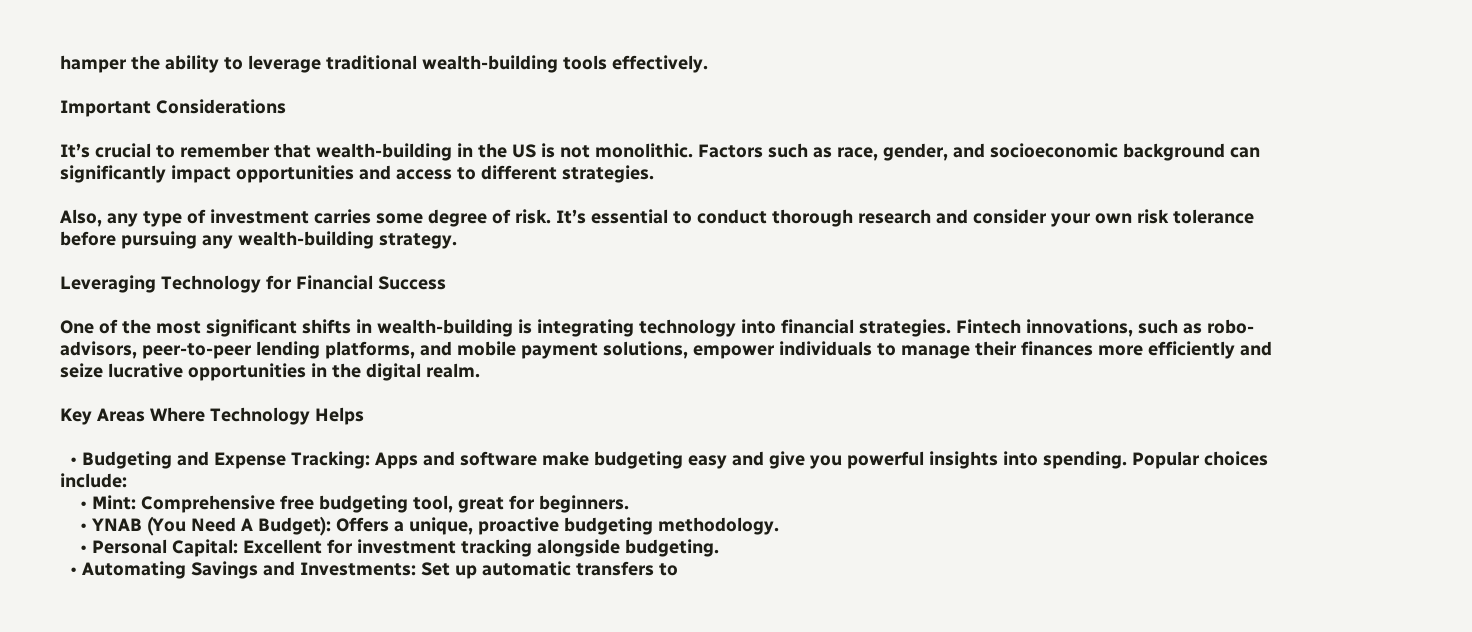hamper the ability to leverage traditional wealth-building tools effectively.

Important Considerations

It’s crucial to remember that wealth-building in the US is not monolithic. Factors such as race, gender, and socioeconomic background can significantly impact opportunities and access to different strategies.

Also, any type of investment carries some degree of risk. It’s essential to conduct thorough research and consider your own risk tolerance before pursuing any wealth-building strategy.

Leveraging Technology for Financial Success

One of the most significant shifts in wealth-building is integrating technology into financial strategies. Fintech innovations, such as robo-advisors, peer-to-peer lending platforms, and mobile payment solutions, empower individuals to manage their finances more efficiently and seize lucrative opportunities in the digital realm.

Key Areas Where Technology Helps

  • Budgeting and Expense Tracking: Apps and software make budgeting easy and give you powerful insights into spending. Popular choices include:
    • Mint: Comprehensive free budgeting tool, great for beginners.
    • YNAB (You Need A Budget): Offers a unique, proactive budgeting methodology.
    • Personal Capital: Excellent for investment tracking alongside budgeting.
  • Automating Savings and Investments: Set up automatic transfers to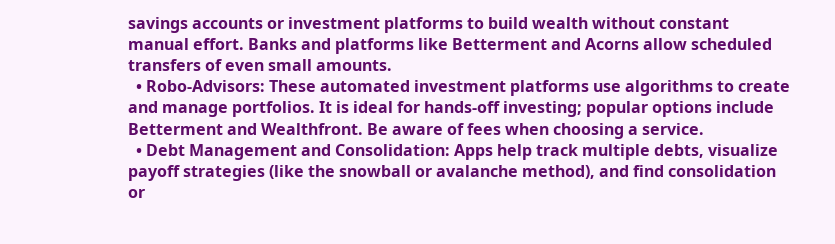savings accounts or investment platforms to build wealth without constant manual effort. Banks and platforms like Betterment and Acorns allow scheduled transfers of even small amounts.
  • Robo-Advisors: These automated investment platforms use algorithms to create and manage portfolios. It is ideal for hands-off investing; popular options include Betterment and Wealthfront. Be aware of fees when choosing a service.
  • Debt Management and Consolidation: Apps help track multiple debts, visualize payoff strategies (like the snowball or avalanche method), and find consolidation or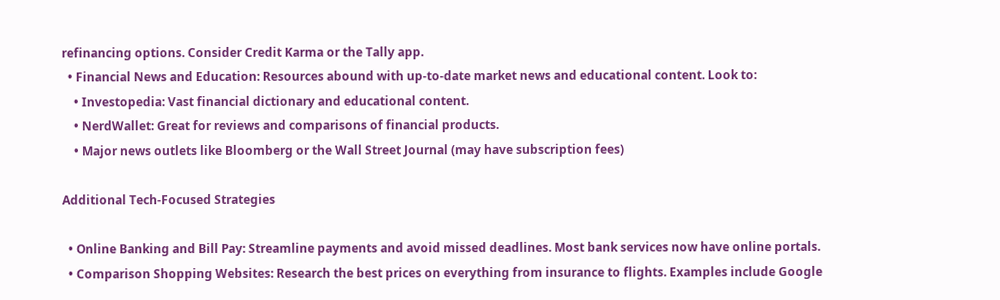refinancing options. Consider Credit Karma or the Tally app.
  • Financial News and Education: Resources abound with up-to-date market news and educational content. Look to:
    • Investopedia: Vast financial dictionary and educational content.
    • NerdWallet: Great for reviews and comparisons of financial products.
    • Major news outlets like Bloomberg or the Wall Street Journal (may have subscription fees)

Additional Tech-Focused Strategies

  • Online Banking and Bill Pay: Streamline payments and avoid missed deadlines. Most bank services now have online portals.
  • Comparison Shopping Websites: Research the best prices on everything from insurance to flights. Examples include Google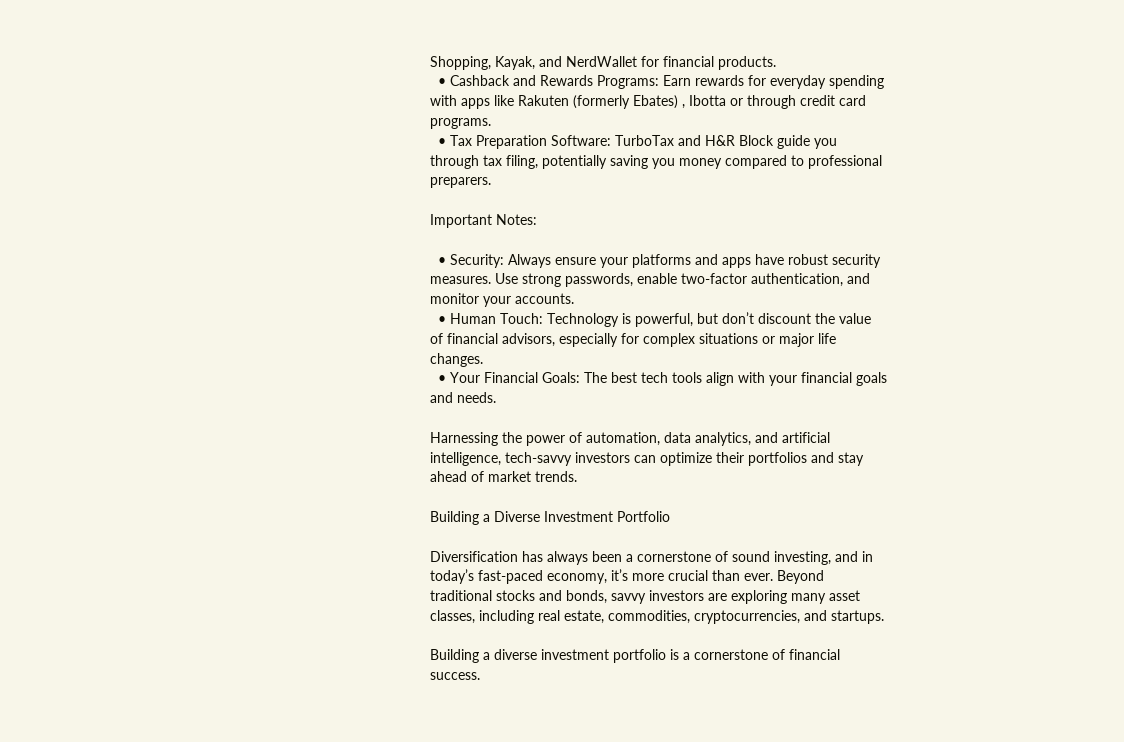Shopping, Kayak, and NerdWallet for financial products.
  • Cashback and Rewards Programs: Earn rewards for everyday spending with apps like Rakuten (formerly Ebates) , Ibotta or through credit card programs.
  • Tax Preparation Software: TurboTax and H&R Block guide you through tax filing, potentially saving you money compared to professional preparers.

Important Notes:

  • Security: Always ensure your platforms and apps have robust security measures. Use strong passwords, enable two-factor authentication, and monitor your accounts.
  • Human Touch: Technology is powerful, but don’t discount the value of financial advisors, especially for complex situations or major life changes.
  • Your Financial Goals: The best tech tools align with your financial goals and needs.

Harnessing the power of automation, data analytics, and artificial intelligence, tech-savvy investors can optimize their portfolios and stay ahead of market trends.

Building a Diverse Investment Portfolio

Diversification has always been a cornerstone of sound investing, and in today’s fast-paced economy, it’s more crucial than ever. Beyond traditional stocks and bonds, savvy investors are exploring many asset classes, including real estate, commodities, cryptocurrencies, and startups.

Building a diverse investment portfolio is a cornerstone of financial success.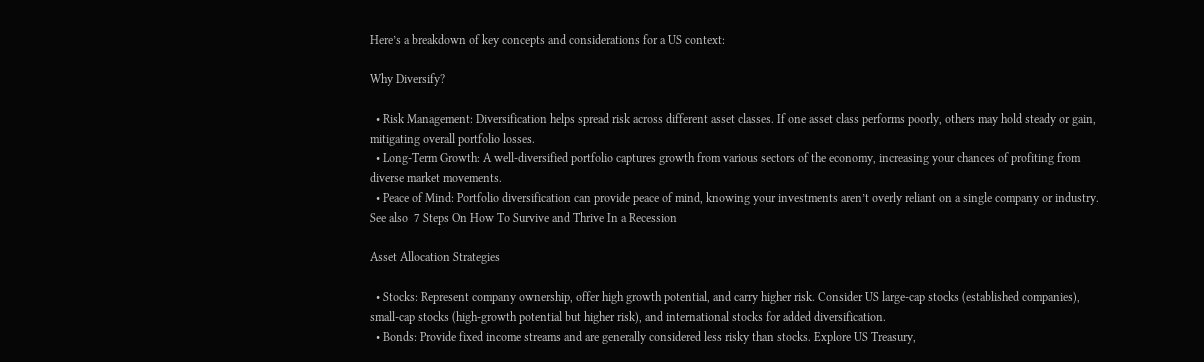Here’s a breakdown of key concepts and considerations for a US context:

Why Diversify?

  • Risk Management: Diversification helps spread risk across different asset classes. If one asset class performs poorly, others may hold steady or gain, mitigating overall portfolio losses.
  • Long-Term Growth: A well-diversified portfolio captures growth from various sectors of the economy, increasing your chances of profiting from diverse market movements.
  • Peace of Mind: Portfolio diversification can provide peace of mind, knowing your investments aren’t overly reliant on a single company or industry.
See also  7 Steps On How To Survive and Thrive In a Recession

Asset Allocation Strategies

  • Stocks: Represent company ownership, offer high growth potential, and carry higher risk. Consider US large-cap stocks (established companies), small-cap stocks (high-growth potential but higher risk), and international stocks for added diversification.
  • Bonds: Provide fixed income streams and are generally considered less risky than stocks. Explore US Treasury,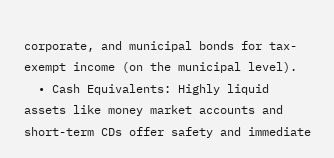corporate, and municipal bonds for tax-exempt income (on the municipal level).
  • Cash Equivalents: Highly liquid assets like money market accounts and short-term CDs offer safety and immediate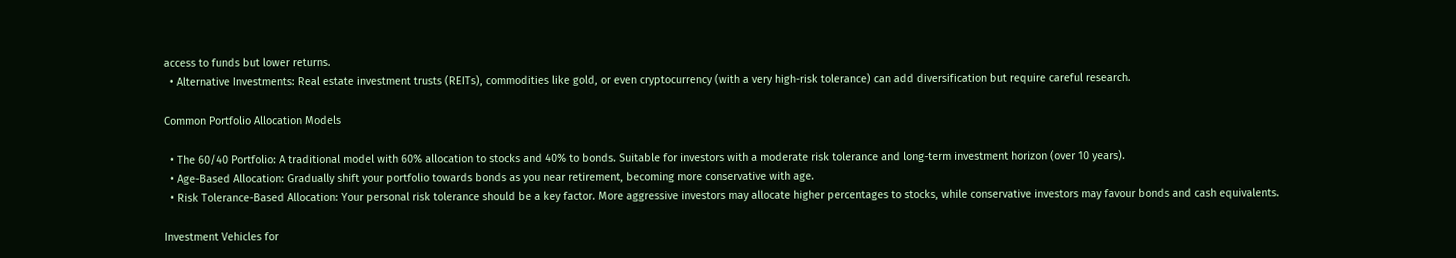access to funds but lower returns.
  • Alternative Investments: Real estate investment trusts (REITs), commodities like gold, or even cryptocurrency (with a very high-risk tolerance) can add diversification but require careful research.

Common Portfolio Allocation Models

  • The 60/40 Portfolio: A traditional model with 60% allocation to stocks and 40% to bonds. Suitable for investors with a moderate risk tolerance and long-term investment horizon (over 10 years).
  • Age-Based Allocation: Gradually shift your portfolio towards bonds as you near retirement, becoming more conservative with age.
  • Risk Tolerance-Based Allocation: Your personal risk tolerance should be a key factor. More aggressive investors may allocate higher percentages to stocks, while conservative investors may favour bonds and cash equivalents.

Investment Vehicles for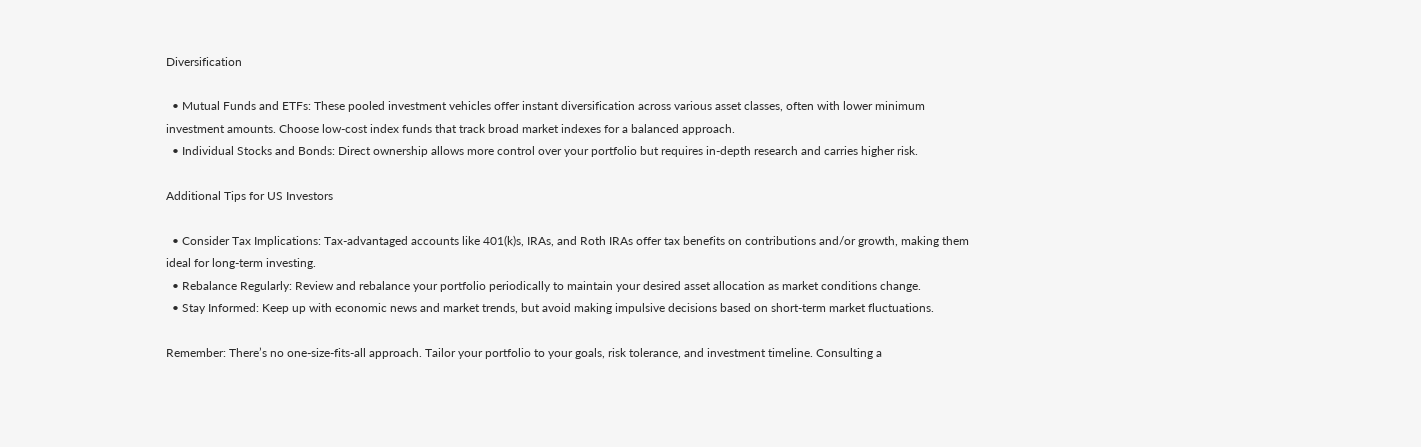Diversification

  • Mutual Funds and ETFs: These pooled investment vehicles offer instant diversification across various asset classes, often with lower minimum investment amounts. Choose low-cost index funds that track broad market indexes for a balanced approach.
  • Individual Stocks and Bonds: Direct ownership allows more control over your portfolio but requires in-depth research and carries higher risk.

Additional Tips for US Investors

  • Consider Tax Implications: Tax-advantaged accounts like 401(k)s, IRAs, and Roth IRAs offer tax benefits on contributions and/or growth, making them ideal for long-term investing.
  • Rebalance Regularly: Review and rebalance your portfolio periodically to maintain your desired asset allocation as market conditions change.
  • Stay Informed: Keep up with economic news and market trends, but avoid making impulsive decisions based on short-term market fluctuations.

Remember: There’s no one-size-fits-all approach. Tailor your portfolio to your goals, risk tolerance, and investment timeline. Consulting a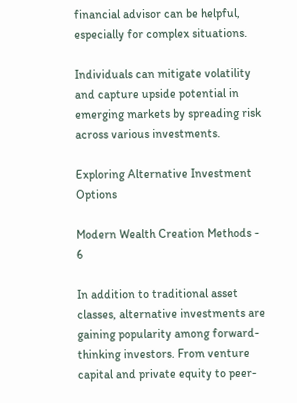financial advisor can be helpful, especially for complex situations.

Individuals can mitigate volatility and capture upside potential in emerging markets by spreading risk across various investments.

Exploring Alternative Investment Options

Modern Wealth Creation Methods - 6

In addition to traditional asset classes, alternative investments are gaining popularity among forward-thinking investors. From venture capital and private equity to peer-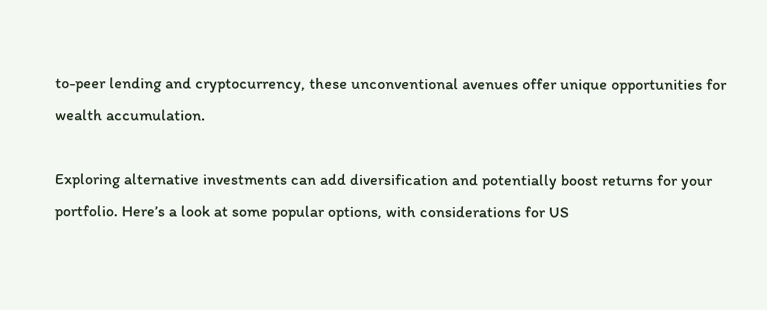to-peer lending and cryptocurrency, these unconventional avenues offer unique opportunities for wealth accumulation.

Exploring alternative investments can add diversification and potentially boost returns for your portfolio. Here’s a look at some popular options, with considerations for US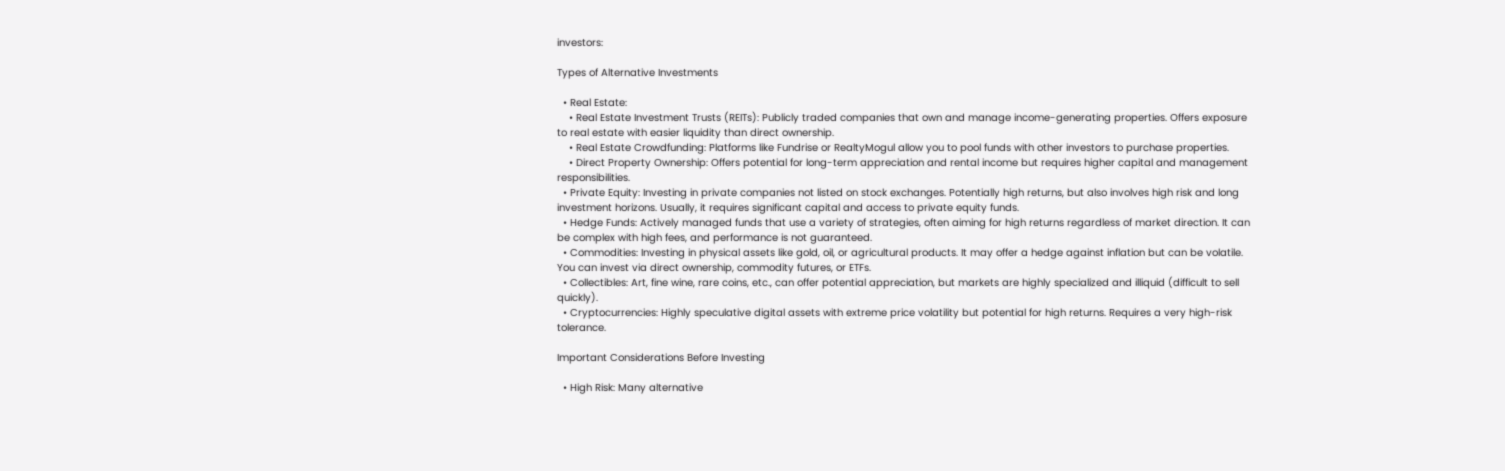investors:

Types of Alternative Investments

  • Real Estate:
    • Real Estate Investment Trusts (REITs): Publicly traded companies that own and manage income-generating properties. Offers exposure to real estate with easier liquidity than direct ownership.
    • Real Estate Crowdfunding: Platforms like Fundrise or RealtyMogul allow you to pool funds with other investors to purchase properties.
    • Direct Property Ownership: Offers potential for long-term appreciation and rental income but requires higher capital and management responsibilities.
  • Private Equity: Investing in private companies not listed on stock exchanges. Potentially high returns, but also involves high risk and long investment horizons. Usually, it requires significant capital and access to private equity funds.
  • Hedge Funds: Actively managed funds that use a variety of strategies, often aiming for high returns regardless of market direction. It can be complex with high fees, and performance is not guaranteed.
  • Commodities: Investing in physical assets like gold, oil, or agricultural products. It may offer a hedge against inflation but can be volatile. You can invest via direct ownership, commodity futures, or ETFs.
  • Collectibles: Art, fine wine, rare coins, etc., can offer potential appreciation, but markets are highly specialized and illiquid (difficult to sell quickly).
  • Cryptocurrencies: Highly speculative digital assets with extreme price volatility but potential for high returns. Requires a very high-risk tolerance.

Important Considerations Before Investing

  • High Risk: Many alternative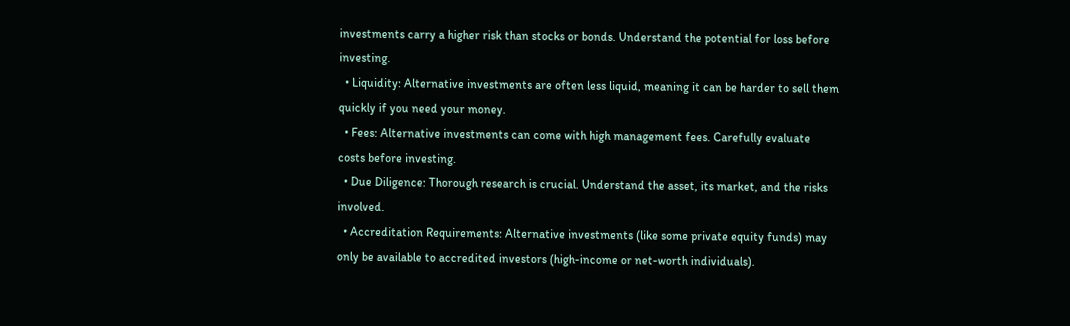investments carry a higher risk than stocks or bonds. Understand the potential for loss before investing.
  • Liquidity: Alternative investments are often less liquid, meaning it can be harder to sell them quickly if you need your money.
  • Fees: Alternative investments can come with high management fees. Carefully evaluate costs before investing.
  • Due Diligence: Thorough research is crucial. Understand the asset, its market, and the risks involved.
  • Accreditation Requirements: Alternative investments (like some private equity funds) may only be available to accredited investors (high-income or net-worth individuals).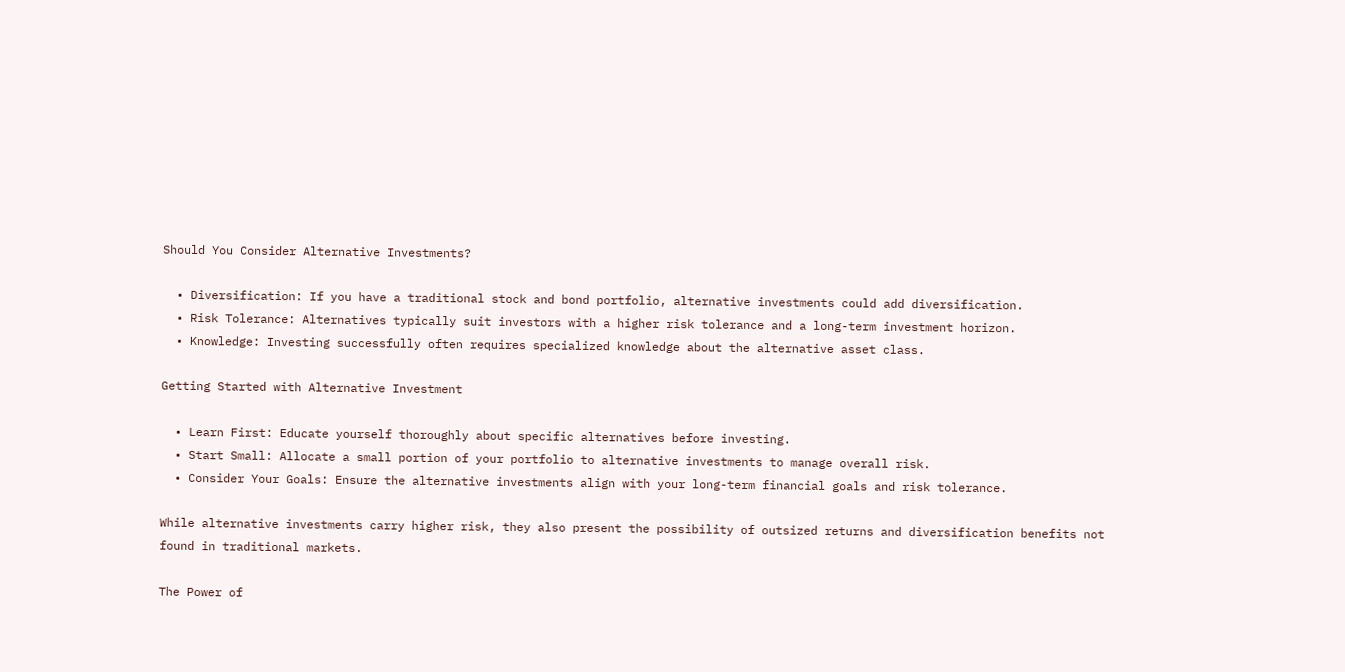Should You Consider Alternative Investments?

  • Diversification: If you have a traditional stock and bond portfolio, alternative investments could add diversification.
  • Risk Tolerance: Alternatives typically suit investors with a higher risk tolerance and a long-term investment horizon.
  • Knowledge: Investing successfully often requires specialized knowledge about the alternative asset class.

Getting Started with Alternative Investment

  • Learn First: Educate yourself thoroughly about specific alternatives before investing.
  • Start Small: Allocate a small portion of your portfolio to alternative investments to manage overall risk.
  • Consider Your Goals: Ensure the alternative investments align with your long-term financial goals and risk tolerance.

While alternative investments carry higher risk, they also present the possibility of outsized returns and diversification benefits not found in traditional markets.

The Power of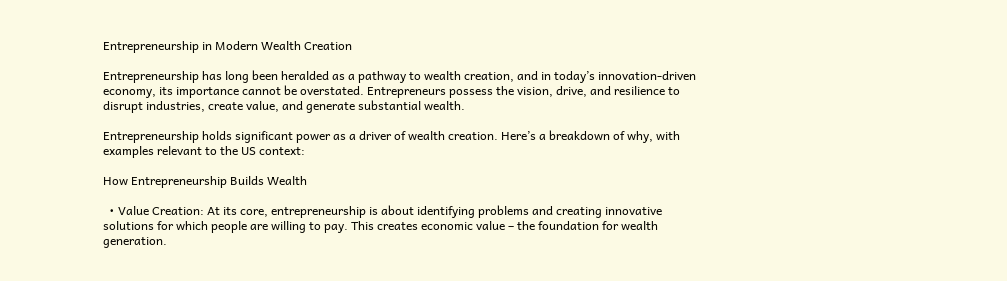Entrepreneurship in Modern Wealth Creation

Entrepreneurship has long been heralded as a pathway to wealth creation, and in today’s innovation-driven economy, its importance cannot be overstated. Entrepreneurs possess the vision, drive, and resilience to disrupt industries, create value, and generate substantial wealth.

Entrepreneurship holds significant power as a driver of wealth creation. Here’s a breakdown of why, with examples relevant to the US context:

How Entrepreneurship Builds Wealth

  • Value Creation: At its core, entrepreneurship is about identifying problems and creating innovative solutions for which people are willing to pay. This creates economic value – the foundation for wealth generation.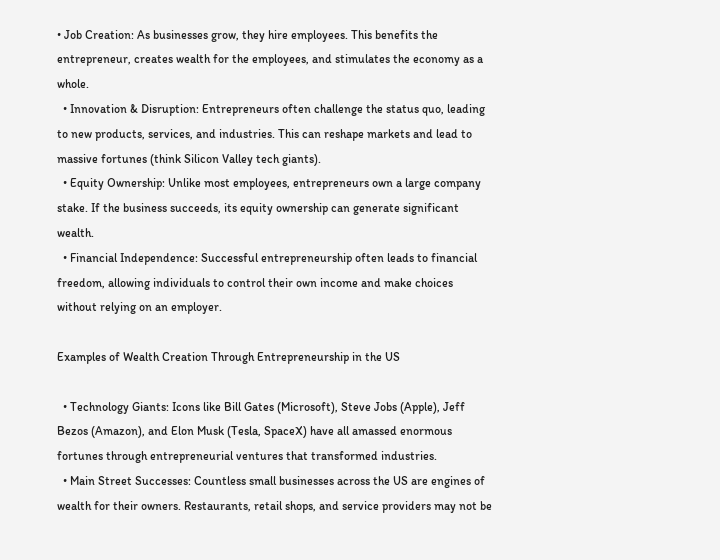• Job Creation: As businesses grow, they hire employees. This benefits the entrepreneur, creates wealth for the employees, and stimulates the economy as a whole.
  • Innovation & Disruption: Entrepreneurs often challenge the status quo, leading to new products, services, and industries. This can reshape markets and lead to massive fortunes (think Silicon Valley tech giants).
  • Equity Ownership: Unlike most employees, entrepreneurs own a large company stake. If the business succeeds, its equity ownership can generate significant wealth.
  • Financial Independence: Successful entrepreneurship often leads to financial freedom, allowing individuals to control their own income and make choices without relying on an employer.

Examples of Wealth Creation Through Entrepreneurship in the US

  • Technology Giants: Icons like Bill Gates (Microsoft), Steve Jobs (Apple), Jeff Bezos (Amazon), and Elon Musk (Tesla, SpaceX) have all amassed enormous fortunes through entrepreneurial ventures that transformed industries.
  • Main Street Successes: Countless small businesses across the US are engines of wealth for their owners. Restaurants, retail shops, and service providers may not be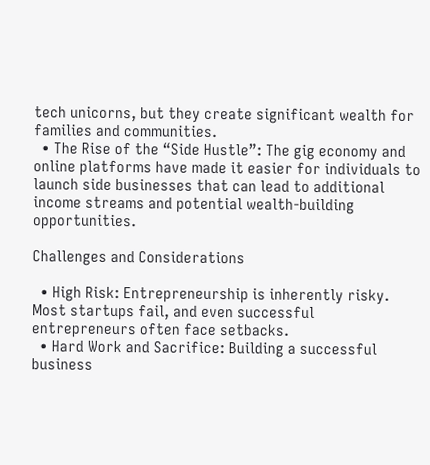tech unicorns, but they create significant wealth for families and communities.
  • The Rise of the “Side Hustle”: The gig economy and online platforms have made it easier for individuals to launch side businesses that can lead to additional income streams and potential wealth-building opportunities.

Challenges and Considerations

  • High Risk: Entrepreneurship is inherently risky. Most startups fail, and even successful entrepreneurs often face setbacks.
  • Hard Work and Sacrifice: Building a successful business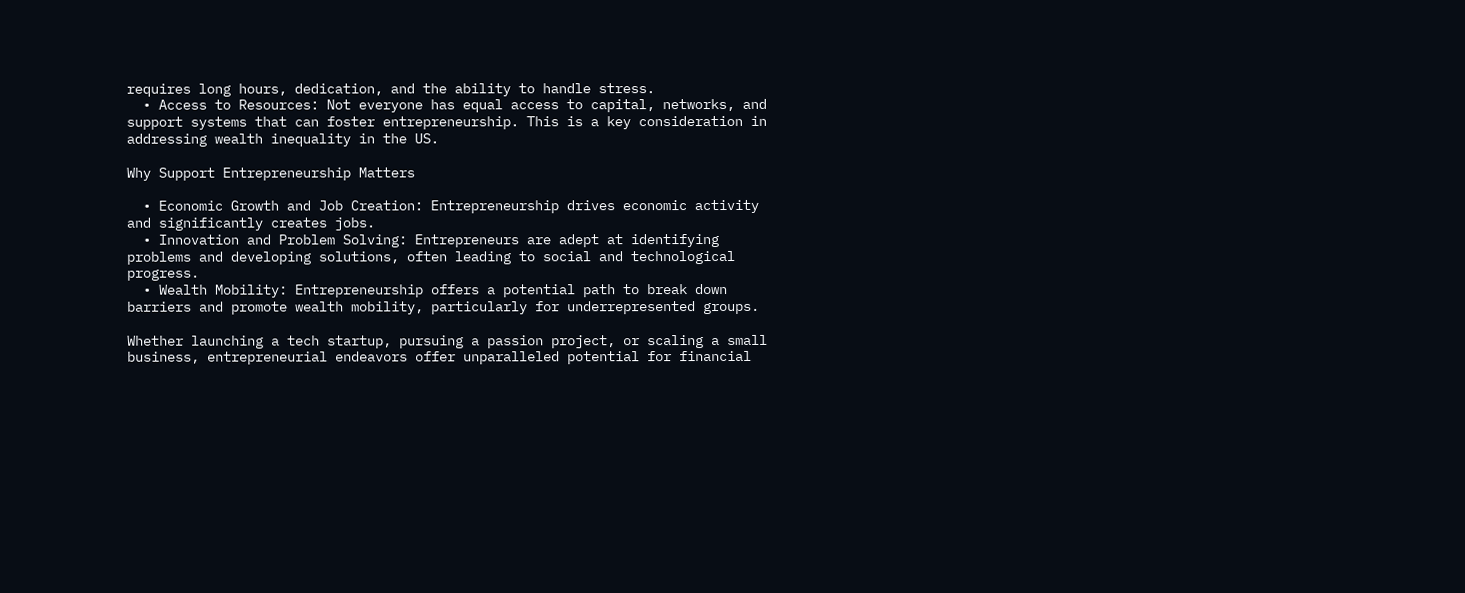requires long hours, dedication, and the ability to handle stress.
  • Access to Resources: Not everyone has equal access to capital, networks, and support systems that can foster entrepreneurship. This is a key consideration in addressing wealth inequality in the US.

Why Support Entrepreneurship Matters

  • Economic Growth and Job Creation: Entrepreneurship drives economic activity and significantly creates jobs.
  • Innovation and Problem Solving: Entrepreneurs are adept at identifying problems and developing solutions, often leading to social and technological progress.
  • Wealth Mobility: Entrepreneurship offers a potential path to break down barriers and promote wealth mobility, particularly for underrepresented groups.

Whether launching a tech startup, pursuing a passion project, or scaling a small business, entrepreneurial endeavors offer unparalleled potential for financial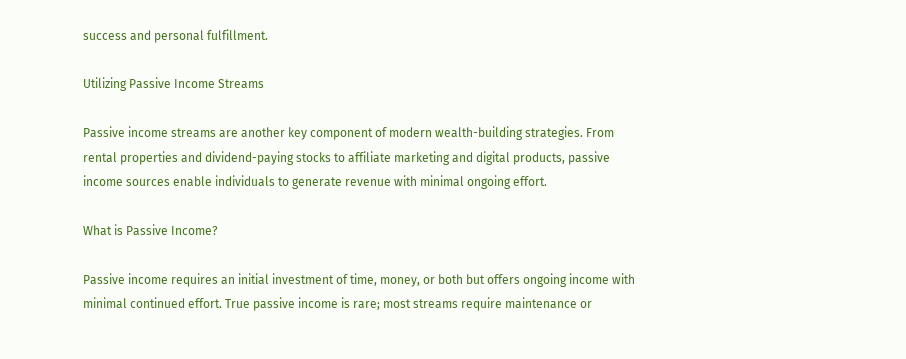success and personal fulfillment.

Utilizing Passive Income Streams

Passive income streams are another key component of modern wealth-building strategies. From rental properties and dividend-paying stocks to affiliate marketing and digital products, passive income sources enable individuals to generate revenue with minimal ongoing effort.

What is Passive Income?

Passive income requires an initial investment of time, money, or both but offers ongoing income with minimal continued effort. True passive income is rare; most streams require maintenance or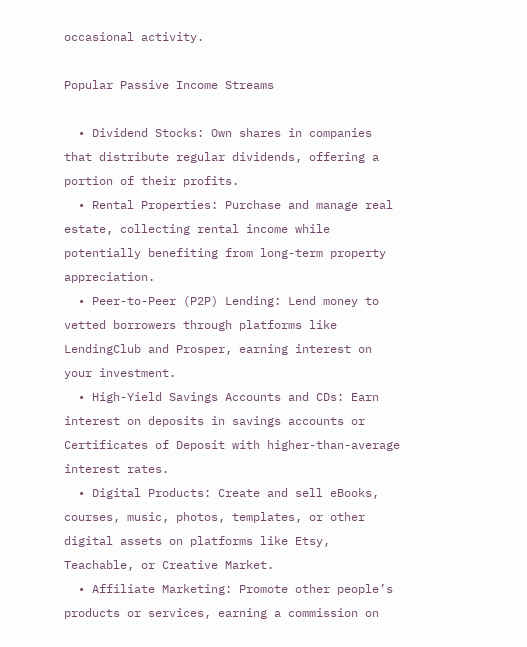occasional activity.

Popular Passive Income Streams

  • Dividend Stocks: Own shares in companies that distribute regular dividends, offering a portion of their profits.
  • Rental Properties: Purchase and manage real estate, collecting rental income while potentially benefiting from long-term property appreciation.
  • Peer-to-Peer (P2P) Lending: Lend money to vetted borrowers through platforms like LendingClub and Prosper, earning interest on your investment.
  • High-Yield Savings Accounts and CDs: Earn interest on deposits in savings accounts or Certificates of Deposit with higher-than-average interest rates.
  • Digital Products: Create and sell eBooks, courses, music, photos, templates, or other digital assets on platforms like Etsy, Teachable, or Creative Market.
  • Affiliate Marketing: Promote other people’s products or services, earning a commission on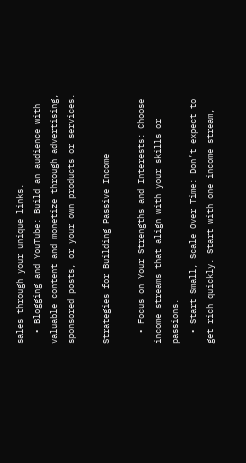sales through your unique links.
  • Blogging and YouTube: Build an audience with valuable content and monetize through advertising, sponsored posts, or your own products or services.

Strategies for Building Passive Income

  • Focus on Your Strengths and Interests: Choose income streams that align with your skills or passions.
  • Start Small, Scale Over Time: Don’t expect to get rich quickly. Start with one income stream,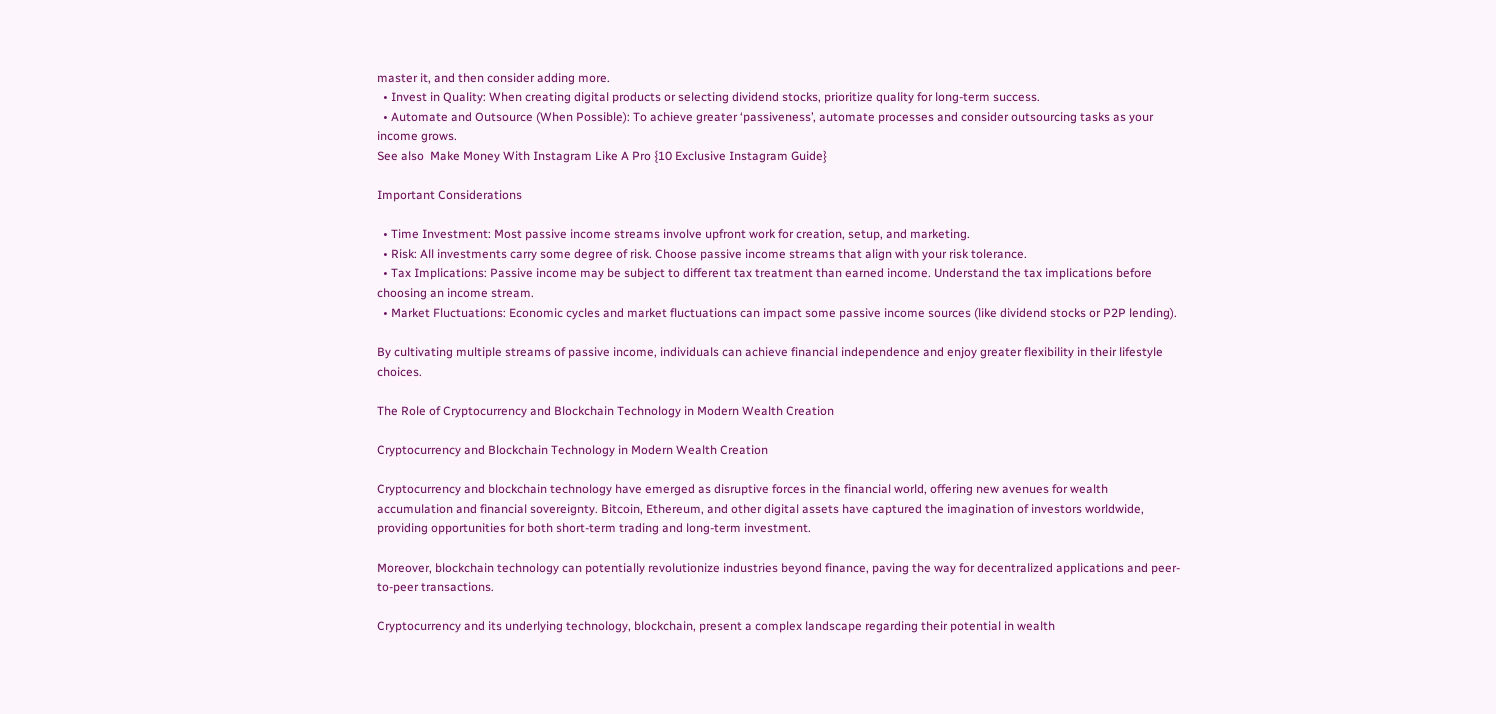master it, and then consider adding more.
  • Invest in Quality: When creating digital products or selecting dividend stocks, prioritize quality for long-term success.
  • Automate and Outsource (When Possible): To achieve greater ‘passiveness’, automate processes and consider outsourcing tasks as your income grows.
See also  Make Money With Instagram Like A Pro {10 Exclusive Instagram Guide}

Important Considerations

  • Time Investment: Most passive income streams involve upfront work for creation, setup, and marketing.
  • Risk: All investments carry some degree of risk. Choose passive income streams that align with your risk tolerance.
  • Tax Implications: Passive income may be subject to different tax treatment than earned income. Understand the tax implications before choosing an income stream.
  • Market Fluctuations: Economic cycles and market fluctuations can impact some passive income sources (like dividend stocks or P2P lending).

By cultivating multiple streams of passive income, individuals can achieve financial independence and enjoy greater flexibility in their lifestyle choices.

The Role of Cryptocurrency and Blockchain Technology in Modern Wealth Creation

Cryptocurrency and Blockchain Technology in Modern Wealth Creation

Cryptocurrency and blockchain technology have emerged as disruptive forces in the financial world, offering new avenues for wealth accumulation and financial sovereignty. Bitcoin, Ethereum, and other digital assets have captured the imagination of investors worldwide, providing opportunities for both short-term trading and long-term investment.

Moreover, blockchain technology can potentially revolutionize industries beyond finance, paving the way for decentralized applications and peer-to-peer transactions.

Cryptocurrency and its underlying technology, blockchain, present a complex landscape regarding their potential in wealth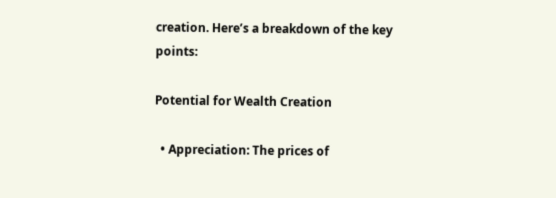creation. Here’s a breakdown of the key points:

Potential for Wealth Creation

  • Appreciation: The prices of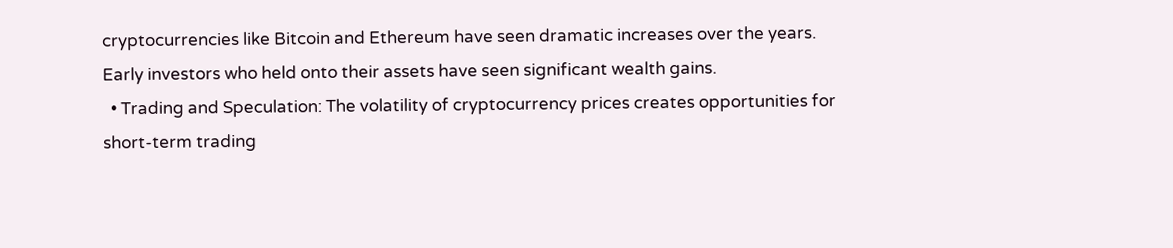cryptocurrencies like Bitcoin and Ethereum have seen dramatic increases over the years. Early investors who held onto their assets have seen significant wealth gains.
  • Trading and Speculation: The volatility of cryptocurrency prices creates opportunities for short-term trading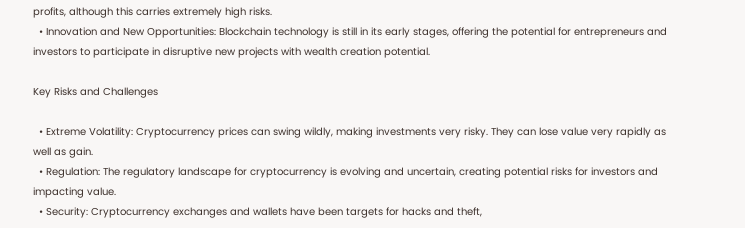profits, although this carries extremely high risks.
  • Innovation and New Opportunities: Blockchain technology is still in its early stages, offering the potential for entrepreneurs and investors to participate in disruptive new projects with wealth creation potential.

Key Risks and Challenges

  • Extreme Volatility: Cryptocurrency prices can swing wildly, making investments very risky. They can lose value very rapidly as well as gain.
  • Regulation: The regulatory landscape for cryptocurrency is evolving and uncertain, creating potential risks for investors and impacting value.
  • Security: Cryptocurrency exchanges and wallets have been targets for hacks and theft,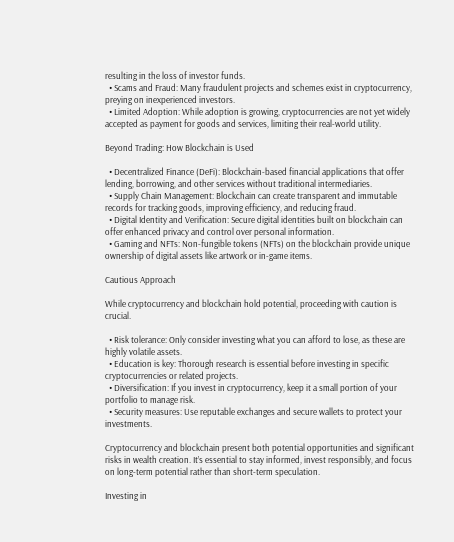resulting in the loss of investor funds.
  • Scams and Fraud: Many fraudulent projects and schemes exist in cryptocurrency, preying on inexperienced investors.
  • Limited Adoption: While adoption is growing, cryptocurrencies are not yet widely accepted as payment for goods and services, limiting their real-world utility.

Beyond Trading: How Blockchain is Used

  • Decentralized Finance (DeFi): Blockchain-based financial applications that offer lending, borrowing, and other services without traditional intermediaries.
  • Supply Chain Management: Blockchain can create transparent and immutable records for tracking goods, improving efficiency, and reducing fraud.
  • Digital Identity and Verification: Secure digital identities built on blockchain can offer enhanced privacy and control over personal information.
  • Gaming and NFTs: Non-fungible tokens (NFTs) on the blockchain provide unique ownership of digital assets like artwork or in-game items.

Cautious Approach

While cryptocurrency and blockchain hold potential, proceeding with caution is crucial.

  • Risk tolerance: Only consider investing what you can afford to lose, as these are highly volatile assets.
  • Education is key: Thorough research is essential before investing in specific cryptocurrencies or related projects.
  • Diversification: If you invest in cryptocurrency, keep it a small portion of your portfolio to manage risk.
  • Security measures: Use reputable exchanges and secure wallets to protect your investments.

Cryptocurrency and blockchain present both potential opportunities and significant risks in wealth creation. It’s essential to stay informed, invest responsibly, and focus on long-term potential rather than short-term speculation.

Investing in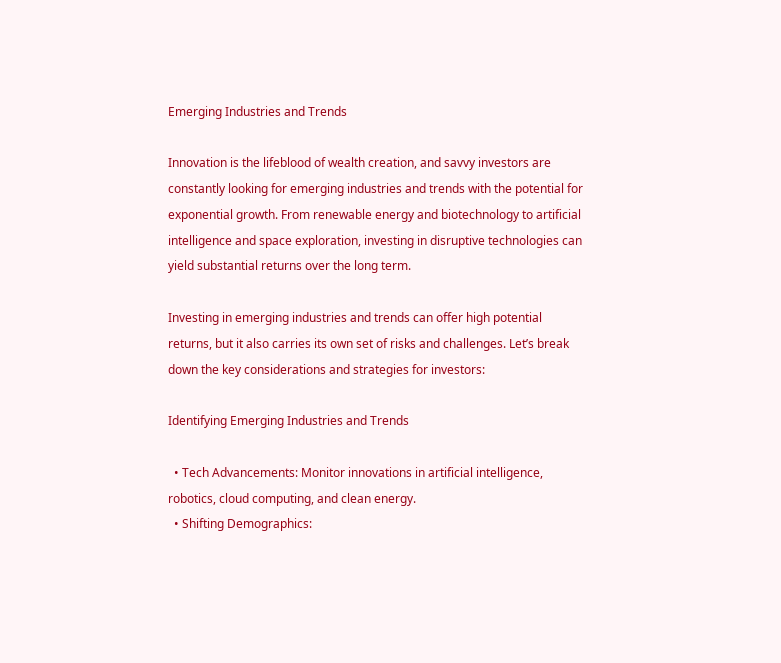Emerging Industries and Trends

Innovation is the lifeblood of wealth creation, and savvy investors are constantly looking for emerging industries and trends with the potential for exponential growth. From renewable energy and biotechnology to artificial intelligence and space exploration, investing in disruptive technologies can yield substantial returns over the long term.

Investing in emerging industries and trends can offer high potential returns, but it also carries its own set of risks and challenges. Let’s break down the key considerations and strategies for investors:

Identifying Emerging Industries and Trends

  • Tech Advancements: Monitor innovations in artificial intelligence, robotics, cloud computing, and clean energy.
  • Shifting Demographics: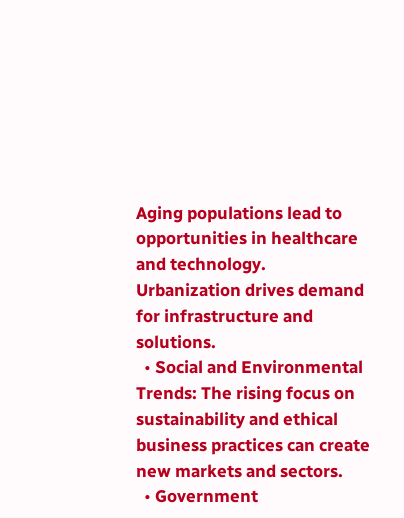Aging populations lead to opportunities in healthcare and technology. Urbanization drives demand for infrastructure and solutions.
  • Social and Environmental Trends: The rising focus on sustainability and ethical business practices can create new markets and sectors.
  • Government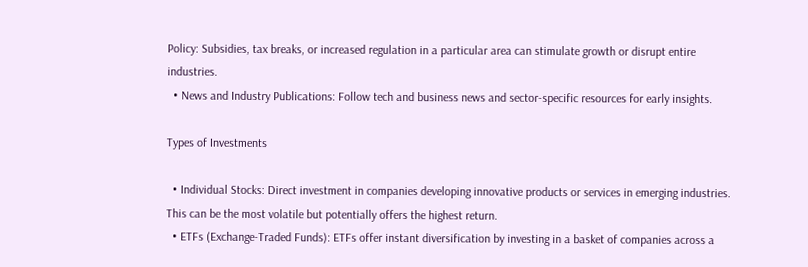Policy: Subsidies, tax breaks, or increased regulation in a particular area can stimulate growth or disrupt entire industries.
  • News and Industry Publications: Follow tech and business news and sector-specific resources for early insights.

Types of Investments

  • Individual Stocks: Direct investment in companies developing innovative products or services in emerging industries. This can be the most volatile but potentially offers the highest return.
  • ETFs (Exchange-Traded Funds): ETFs offer instant diversification by investing in a basket of companies across a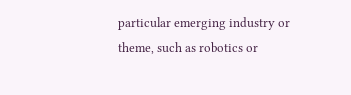particular emerging industry or theme, such as robotics or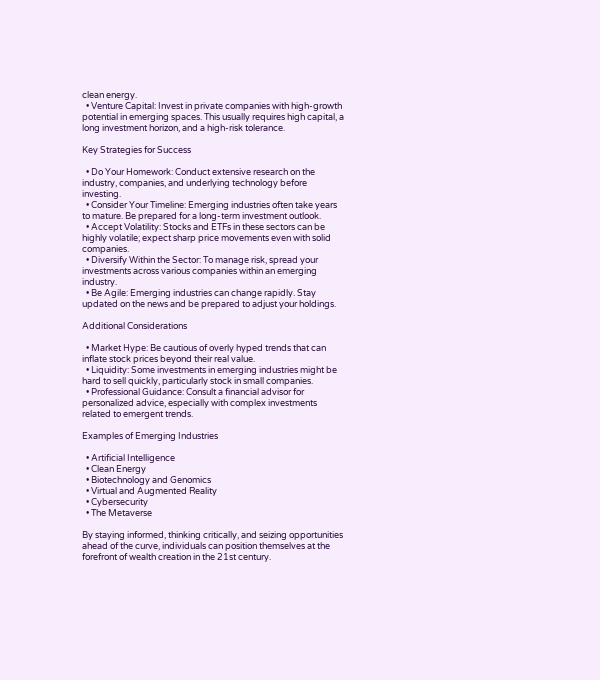clean energy.
  • Venture Capital: Invest in private companies with high-growth potential in emerging spaces. This usually requires high capital, a long investment horizon, and a high-risk tolerance.

Key Strategies for Success

  • Do Your Homework: Conduct extensive research on the industry, companies, and underlying technology before investing.
  • Consider Your Timeline: Emerging industries often take years to mature. Be prepared for a long-term investment outlook.
  • Accept Volatility: Stocks and ETFs in these sectors can be highly volatile; expect sharp price movements even with solid companies.
  • Diversify Within the Sector: To manage risk, spread your investments across various companies within an emerging industry.
  • Be Agile: Emerging industries can change rapidly. Stay updated on the news and be prepared to adjust your holdings.

Additional Considerations

  • Market Hype: Be cautious of overly hyped trends that can inflate stock prices beyond their real value.
  • Liquidity: Some investments in emerging industries might be hard to sell quickly, particularly stock in small companies.
  • Professional Guidance: Consult a financial advisor for personalized advice, especially with complex investments related to emergent trends.

Examples of Emerging Industries

  • Artificial Intelligence
  • Clean Energy
  • Biotechnology and Genomics
  • Virtual and Augmented Reality
  • Cybersecurity
  • The Metaverse

By staying informed, thinking critically, and seizing opportunities ahead of the curve, individuals can position themselves at the forefront of wealth creation in the 21st century.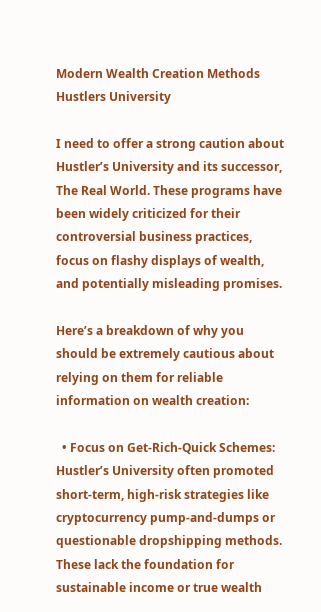Modern Wealth Creation Methods Hustlers University

I need to offer a strong caution about Hustler’s University and its successor, The Real World. These programs have been widely criticized for their controversial business practices, focus on flashy displays of wealth, and potentially misleading promises.

Here’s a breakdown of why you should be extremely cautious about relying on them for reliable information on wealth creation:

  • Focus on Get-Rich-Quick Schemes: Hustler’s University often promoted short-term, high-risk strategies like cryptocurrency pump-and-dumps or questionable dropshipping methods. These lack the foundation for sustainable income or true wealth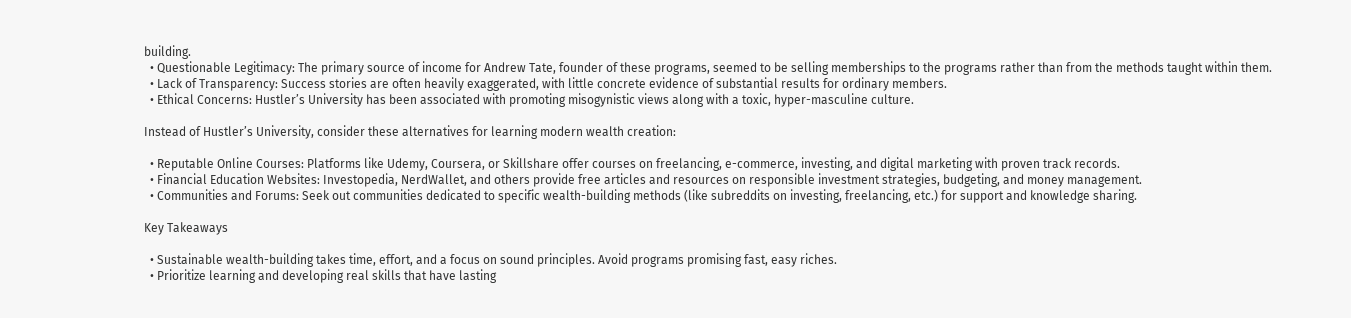building.
  • Questionable Legitimacy: The primary source of income for Andrew Tate, founder of these programs, seemed to be selling memberships to the programs rather than from the methods taught within them.
  • Lack of Transparency: Success stories are often heavily exaggerated, with little concrete evidence of substantial results for ordinary members.
  • Ethical Concerns: Hustler’s University has been associated with promoting misogynistic views along with a toxic, hyper-masculine culture.

Instead of Hustler’s University, consider these alternatives for learning modern wealth creation:

  • Reputable Online Courses: Platforms like Udemy, Coursera, or Skillshare offer courses on freelancing, e-commerce, investing, and digital marketing with proven track records.
  • Financial Education Websites: Investopedia, NerdWallet, and others provide free articles and resources on responsible investment strategies, budgeting, and money management.
  • Communities and Forums: Seek out communities dedicated to specific wealth-building methods (like subreddits on investing, freelancing, etc.) for support and knowledge sharing.

Key Takeaways

  • Sustainable wealth-building takes time, effort, and a focus on sound principles. Avoid programs promising fast, easy riches.
  • Prioritize learning and developing real skills that have lasting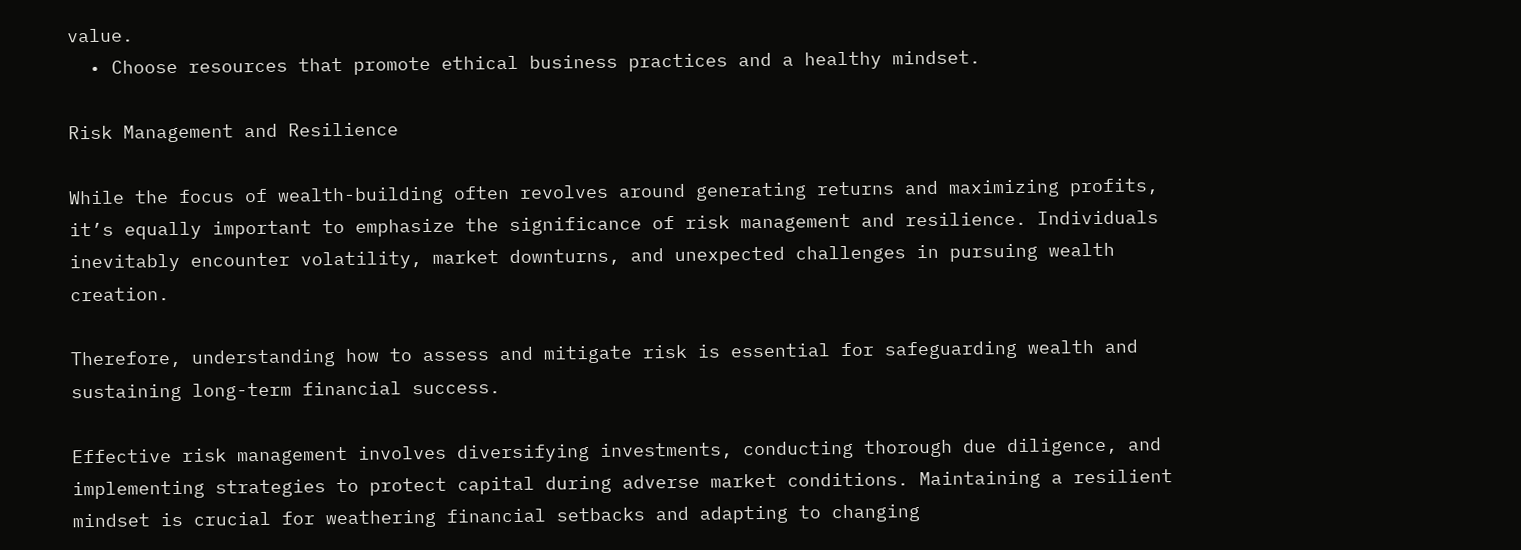value.
  • Choose resources that promote ethical business practices and a healthy mindset.

Risk Management and Resilience

While the focus of wealth-building often revolves around generating returns and maximizing profits, it’s equally important to emphasize the significance of risk management and resilience. Individuals inevitably encounter volatility, market downturns, and unexpected challenges in pursuing wealth creation.

Therefore, understanding how to assess and mitigate risk is essential for safeguarding wealth and sustaining long-term financial success.

Effective risk management involves diversifying investments, conducting thorough due diligence, and implementing strategies to protect capital during adverse market conditions. Maintaining a resilient mindset is crucial for weathering financial setbacks and adapting to changing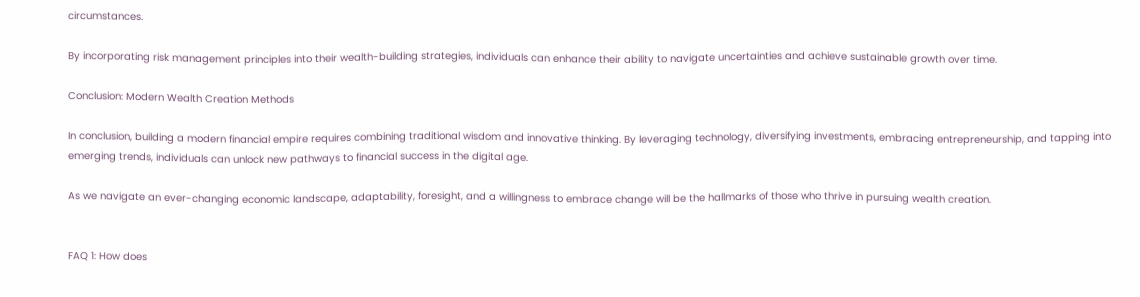circumstances.

By incorporating risk management principles into their wealth-building strategies, individuals can enhance their ability to navigate uncertainties and achieve sustainable growth over time.

Conclusion: Modern Wealth Creation Methods

In conclusion, building a modern financial empire requires combining traditional wisdom and innovative thinking. By leveraging technology, diversifying investments, embracing entrepreneurship, and tapping into emerging trends, individuals can unlock new pathways to financial success in the digital age.

As we navigate an ever-changing economic landscape, adaptability, foresight, and a willingness to embrace change will be the hallmarks of those who thrive in pursuing wealth creation.


FAQ 1: How does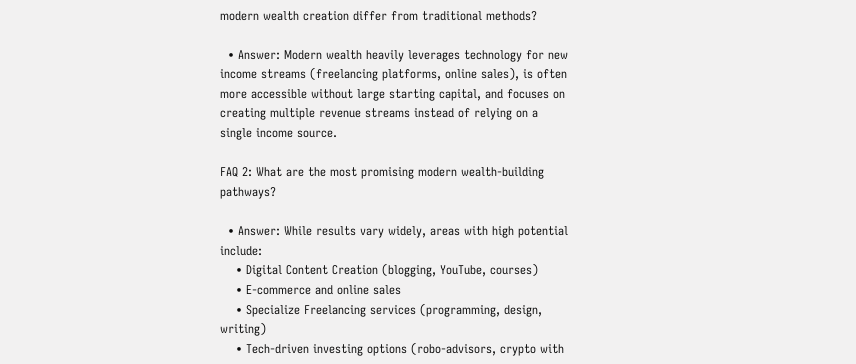modern wealth creation differ from traditional methods?

  • Answer: Modern wealth heavily leverages technology for new income streams (freelancing platforms, online sales), is often more accessible without large starting capital, and focuses on creating multiple revenue streams instead of relying on a single income source.

FAQ 2: What are the most promising modern wealth-building pathways?

  • Answer: While results vary widely, areas with high potential include:
    • Digital Content Creation (blogging, YouTube, courses)
    • E-commerce and online sales
    • Specialize Freelancing services (programming, design, writing)
    • Tech-driven investing options (robo-advisors, crypto with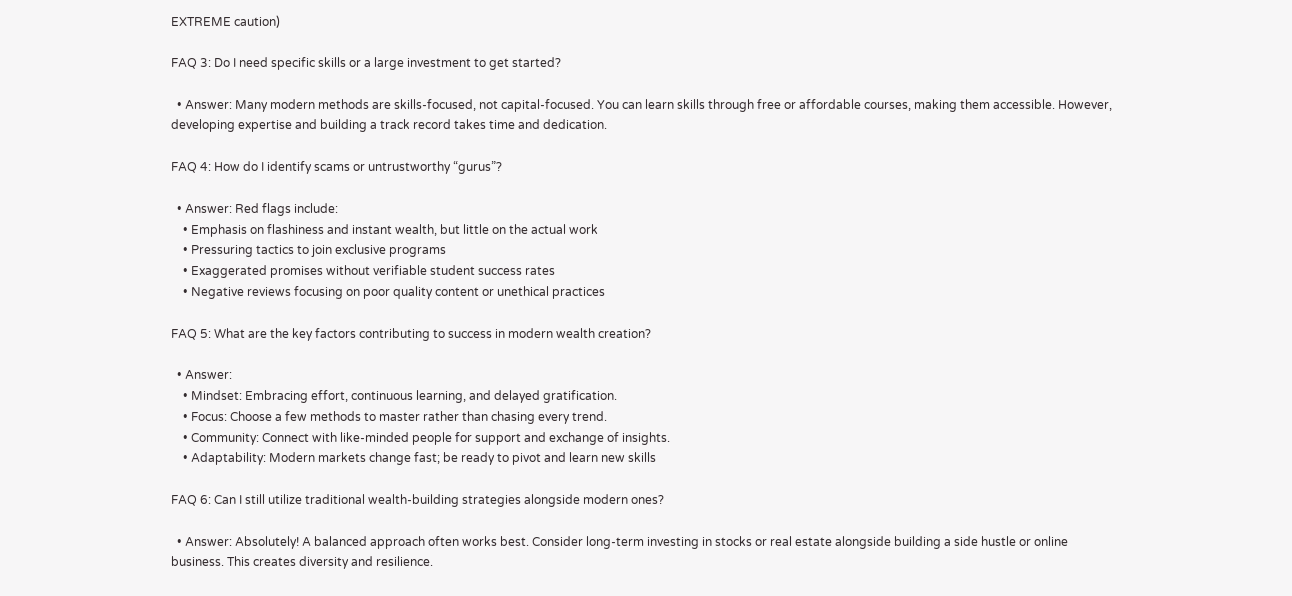EXTREME caution)

FAQ 3: Do I need specific skills or a large investment to get started?

  • Answer: Many modern methods are skills-focused, not capital-focused. You can learn skills through free or affordable courses, making them accessible. However, developing expertise and building a track record takes time and dedication.

FAQ 4: How do I identify scams or untrustworthy “gurus”?

  • Answer: Red flags include:
    • Emphasis on flashiness and instant wealth, but little on the actual work
    • Pressuring tactics to join exclusive programs
    • Exaggerated promises without verifiable student success rates
    • Negative reviews focusing on poor quality content or unethical practices

FAQ 5: What are the key factors contributing to success in modern wealth creation?

  • Answer:
    • Mindset: Embracing effort, continuous learning, and delayed gratification.
    • Focus: Choose a few methods to master rather than chasing every trend.
    • Community: Connect with like-minded people for support and exchange of insights.
    • Adaptability: Modern markets change fast; be ready to pivot and learn new skills

FAQ 6: Can I still utilize traditional wealth-building strategies alongside modern ones?

  • Answer: Absolutely! A balanced approach often works best. Consider long-term investing in stocks or real estate alongside building a side hustle or online business. This creates diversity and resilience.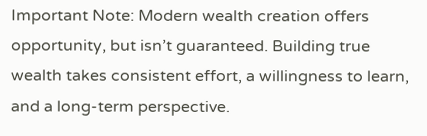Important Note: Modern wealth creation offers opportunity, but isn’t guaranteed. Building true wealth takes consistent effort, a willingness to learn, and a long-term perspective.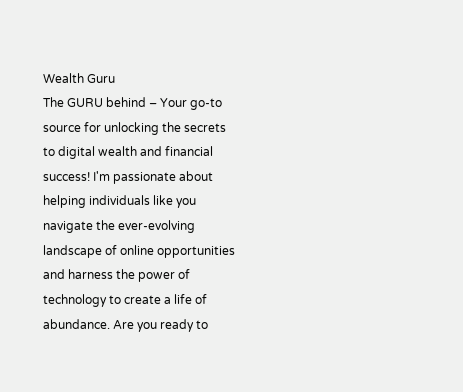Wealth Guru
The GURU behind – Your go-to source for unlocking the secrets to digital wealth and financial success! I'm passionate about helping individuals like you navigate the ever-evolving landscape of online opportunities and harness the power of technology to create a life of abundance. Are you ready to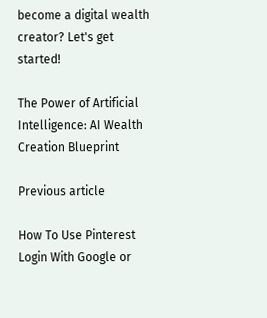become a digital wealth creator? Let's get started!

The Power of Artificial Intelligence: AI Wealth Creation Blueprint

Previous article

How To Use Pinterest Login With Google or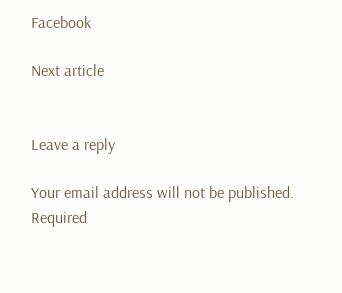Facebook

Next article


Leave a reply

Your email address will not be published. Required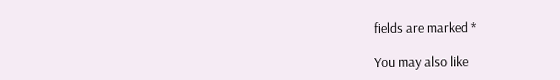fields are marked *

You may also like